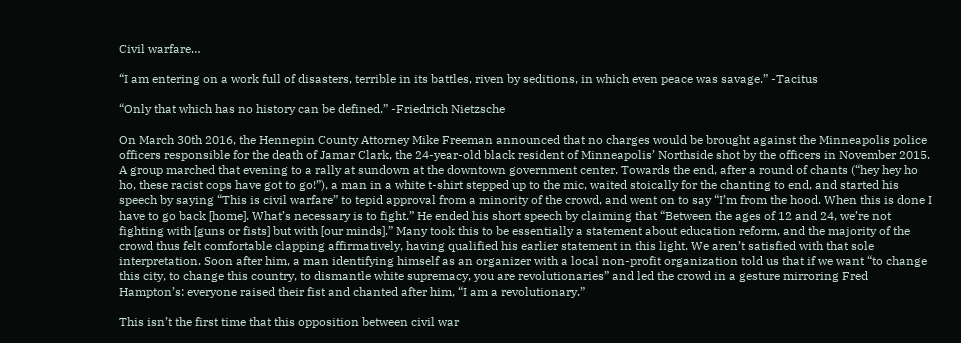Civil warfare…

“I am entering on a work full of disasters, terrible in its battles, riven by seditions, in which even peace was savage.” -Tacitus

“Only that which has no history can be defined.” -Friedrich Nietzsche

On March 30th 2016, the Hennepin County Attorney Mike Freeman announced that no charges would be brought against the Minneapolis police officers responsible for the death of Jamar Clark, the 24-year-old black resident of Minneapolis’ Northside shot by the officers in November 2015. A group marched that evening to a rally at sundown at the downtown government center. Towards the end, after a round of chants (“hey hey ho ho, these racist cops have got to go!”), a man in a white t-shirt stepped up to the mic, waited stoically for the chanting to end, and started his speech by saying “This is civil warfare” to tepid approval from a minority of the crowd, and went on to say “I’m from the hood. When this is done I have to go back [home]. What’s necessary is to fight.” He ended his short speech by claiming that “Between the ages of 12 and 24, we’re not fighting with [guns or fists] but with [our minds].” Many took this to be essentially a statement about education reform, and the majority of the crowd thus felt comfortable clapping affirmatively, having qualified his earlier statement in this light. We aren’t satisfied with that sole interpretation. Soon after him, a man identifying himself as an organizer with a local non-profit organization told us that if we want “to change this city, to change this country, to dismantle white supremacy, you are revolutionaries” and led the crowd in a gesture mirroring Fred Hampton’s: everyone raised their fist and chanted after him, “I am a revolutionary.”

This isn’t the first time that this opposition between civil war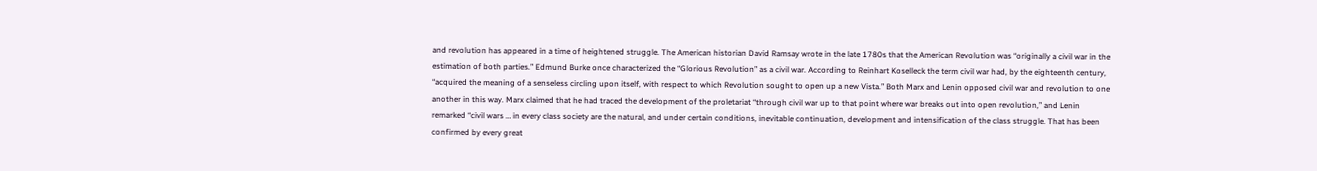and revolution has appeared in a time of heightened struggle. The American historian David Ramsay wrote in the late 1780s that the American Revolution was “originally a civil war in the estimation of both parties.” Edmund Burke once characterized the “Glorious Revolution” as a civil war. According to Reinhart Koselleck the term civil war had, by the eighteenth century, “acquired the meaning of a senseless circling upon itself, with respect to which Revolution sought to open up a new Vista.” Both Marx and Lenin opposed civil war and revolution to one another in this way. Marx claimed that he had traced the development of the proletariat “through civil war up to that point where war breaks out into open revolution,” and Lenin remarked “civil wars … in every class society are the natural, and under certain conditions, inevitable continuation, development and intensification of the class struggle. That has been confirmed by every great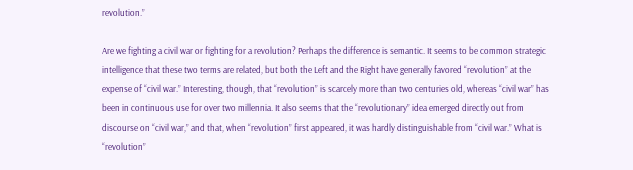revolution.”

Are we fighting a civil war or fighting for a revolution? Perhaps the difference is semantic. It seems to be common strategic intelligence that these two terms are related, but both the Left and the Right have generally favored “revolution” at the expense of “civil war.” Interesting, though, that “revolution” is scarcely more than two centuries old, whereas “civil war” has been in continuous use for over two millennia. It also seems that the “revolutionary” idea emerged directly out from discourse on “civil war,” and that, when “revolution” first appeared, it was hardly distinguishable from “civil war.” What is “revolution”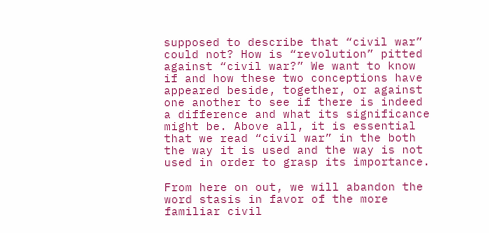supposed to describe that “civil war” could not? How is “revolution” pitted against “civil war?” We want to know if and how these two conceptions have appeared beside, together, or against one another to see if there is indeed a difference and what its significance might be. Above all, it is essential that we read “civil war” in the both the way it is used and the way is not used in order to grasp its importance.

From here on out, we will abandon the word stasis in favor of the more familiar civil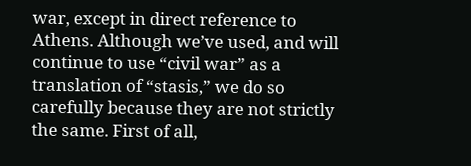war, except in direct reference to Athens. Although we’ve used, and will continue to use “civil war” as a translation of “stasis,” we do so carefully because they are not strictly the same. First of all,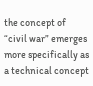the concept of “civil war” emerges more specifically as a technical concept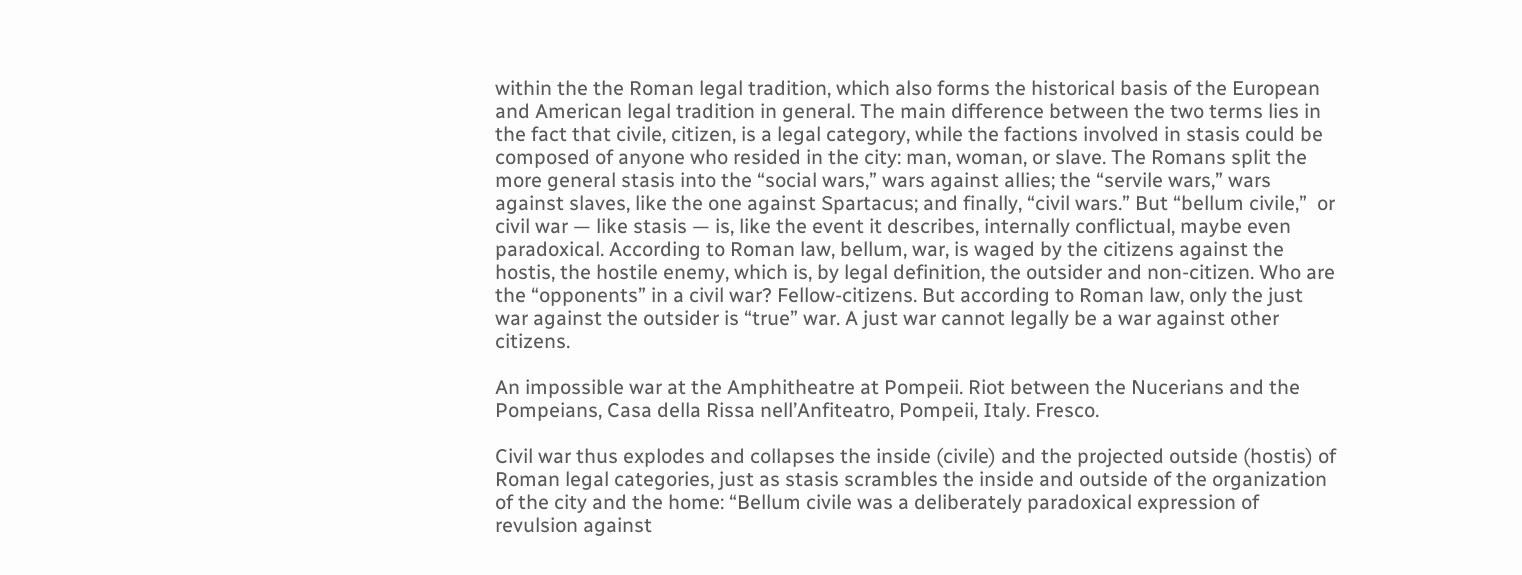within the the Roman legal tradition, which also forms the historical basis of the European and American legal tradition in general. The main difference between the two terms lies in the fact that civile, citizen, is a legal category, while the factions involved in stasis could be composed of anyone who resided in the city: man, woman, or slave. The Romans split the more general stasis into the “social wars,” wars against allies; the “servile wars,” wars against slaves, like the one against Spartacus; and finally, “civil wars.” But “bellum civile,”  or civil war — like stasis — is, like the event it describes, internally conflictual, maybe even paradoxical. According to Roman law, bellum, war, is waged by the citizens against the hostis, the hostile enemy, which is, by legal definition, the outsider and non-citizen. Who are the “opponents” in a civil war? Fellow-citizens. But according to Roman law, only the just war against the outsider is “true” war. A just war cannot legally be a war against other citizens.

An impossible war at the Amphitheatre at Pompeii. Riot between the Nucerians and the Pompeians, Casa della Rissa nell’Anfiteatro, Pompeii, Italy. Fresco.

Civil war thus explodes and collapses the inside (civile) and the projected outside (hostis) of Roman legal categories, just as stasis scrambles the inside and outside of the organization of the city and the home: “Bellum civile was a deliberately paradoxical expression of revulsion against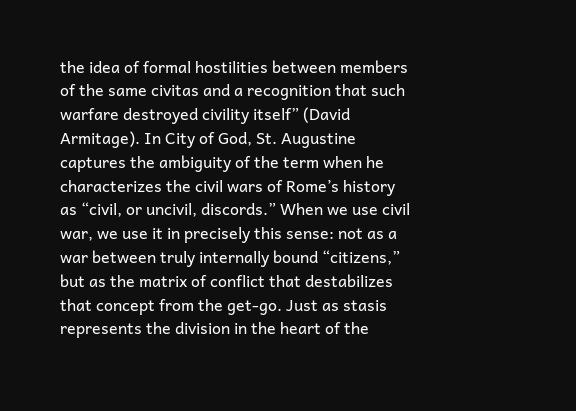the idea of formal hostilities between members of the same civitas and a recognition that such warfare destroyed civility itself” (David Armitage). In City of God, St. Augustine captures the ambiguity of the term when he characterizes the civil wars of Rome’s history as “civil, or uncivil, discords.” When we use civil war, we use it in precisely this sense: not as a war between truly internally bound “citizens,” but as the matrix of conflict that destabilizes that concept from the get-go. Just as stasis represents the division in the heart of the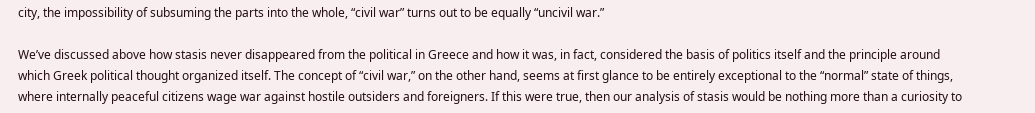city, the impossibility of subsuming the parts into the whole, “civil war” turns out to be equally “uncivil war.”

We’ve discussed above how stasis never disappeared from the political in Greece and how it was, in fact, considered the basis of politics itself and the principle around which Greek political thought organized itself. The concept of “civil war,” on the other hand, seems at first glance to be entirely exceptional to the “normal” state of things, where internally peaceful citizens wage war against hostile outsiders and foreigners. If this were true, then our analysis of stasis would be nothing more than a curiosity to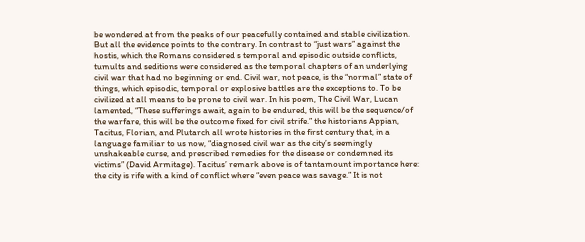be wondered at from the peaks of our peacefully contained and stable civilization. But all the evidence points to the contrary. In contrast to “just wars” against the hostis, which the Romans considered s temporal and episodic outside conflicts, tumults and seditions were considered as the temporal chapters of an underlying civil war that had no beginning or end. Civil war, not peace, is the “normal” state of things, which episodic, temporal or explosive battles are the exceptions to. To be civilized at all means to be prone to civil war. In his poem, The Civil War, Lucan lamented, “These sufferings await, again to be endured, this will be the sequence/of the warfare, this will be the outcome fixed for civil strife.” the historians Appian, Tacitus, Florian, and Plutarch all wrote histories in the first century that, in a language familiar to us now, “diagnosed civil war as the city’s seemingly unshakeable curse, and prescribed remedies for the disease or condemned its victims” (David Armitage). Tacitus’ remark above is of tantamount importance here: the city is rife with a kind of conflict where “even peace was savage.” It is not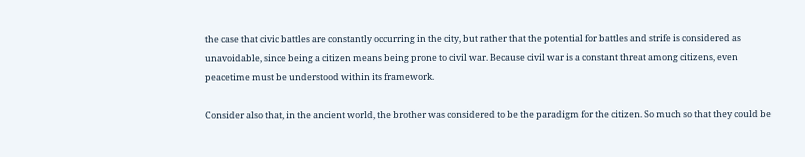the case that civic battles are constantly occurring in the city, but rather that the potential for battles and strife is considered as unavoidable, since being a citizen means being prone to civil war. Because civil war is a constant threat among citizens, even peacetime must be understood within its framework.

Consider also that, in the ancient world, the brother was considered to be the paradigm for the citizen. So much so that they could be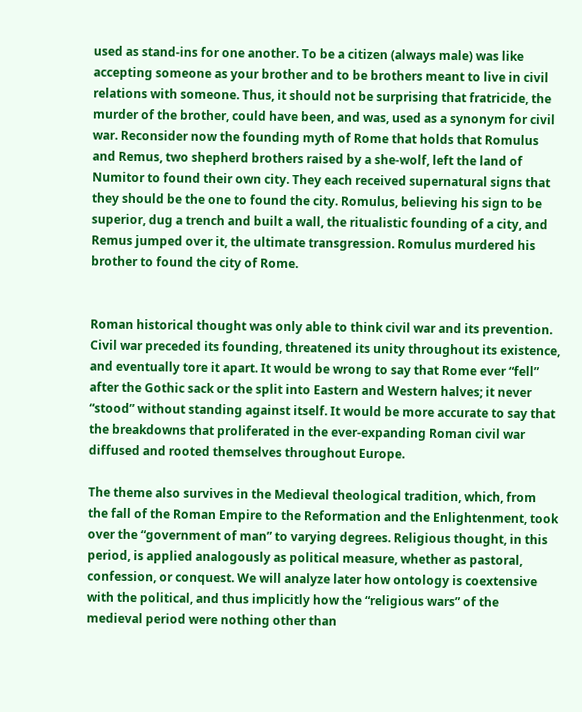used as stand-ins for one another. To be a citizen (always male) was like accepting someone as your brother and to be brothers meant to live in civil relations with someone. Thus, it should not be surprising that fratricide, the murder of the brother, could have been, and was, used as a synonym for civil war. Reconsider now the founding myth of Rome that holds that Romulus and Remus, two shepherd brothers raised by a she-wolf, left the land of Numitor to found their own city. They each received supernatural signs that they should be the one to found the city. Romulus, believing his sign to be superior, dug a trench and built a wall, the ritualistic founding of a city, and Remus jumped over it, the ultimate transgression. Romulus murdered his brother to found the city of Rome.


Roman historical thought was only able to think civil war and its prevention. Civil war preceded its founding, threatened its unity throughout its existence, and eventually tore it apart. It would be wrong to say that Rome ever “fell” after the Gothic sack or the split into Eastern and Western halves; it never “stood” without standing against itself. It would be more accurate to say that the breakdowns that proliferated in the ever-expanding Roman civil war diffused and rooted themselves throughout Europe.

The theme also survives in the Medieval theological tradition, which, from the fall of the Roman Empire to the Reformation and the Enlightenment, took over the “government of man” to varying degrees. Religious thought, in this period, is applied analogously as political measure, whether as pastoral, confession, or conquest. We will analyze later how ontology is coextensive with the political, and thus implicitly how the “religious wars” of the medieval period were nothing other than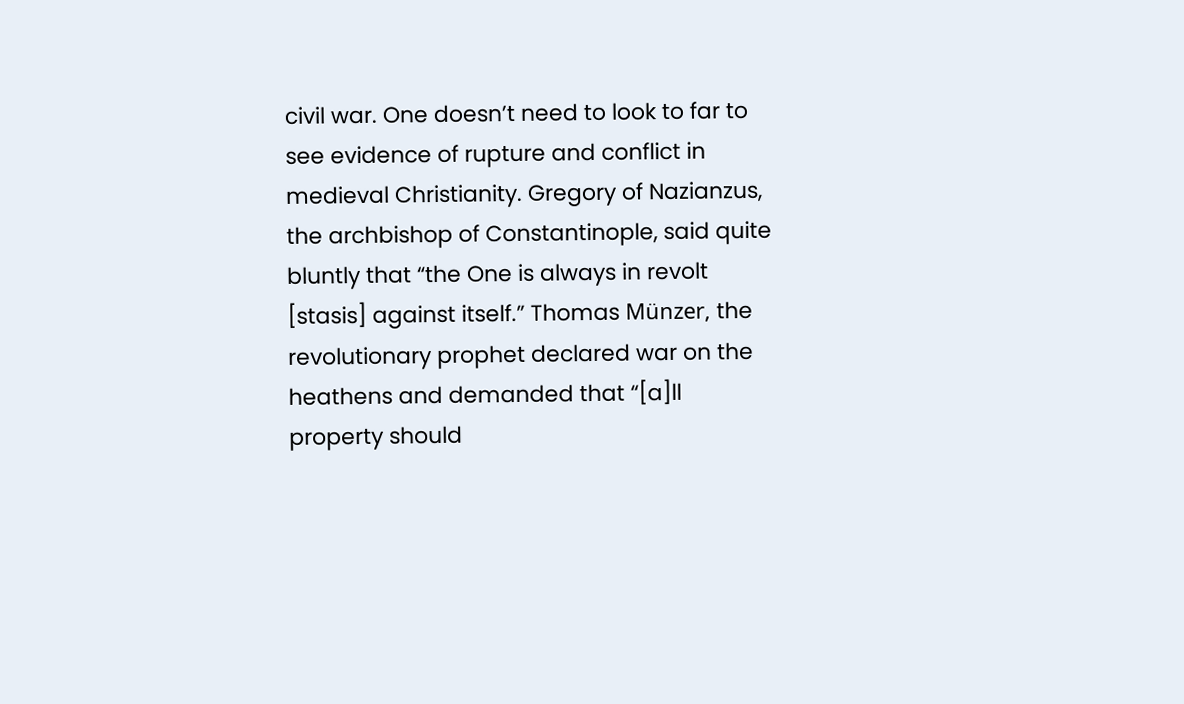civil war. One doesn’t need to look to far to see evidence of rupture and conflict in medieval Christianity. Gregory of Nazianzus, the archbishop of Constantinople, said quite bluntly that “the One is always in revolt [stasis] against itself.” Thomas Münzer, the revolutionary prophet declared war on the heathens and demanded that “[a]ll property should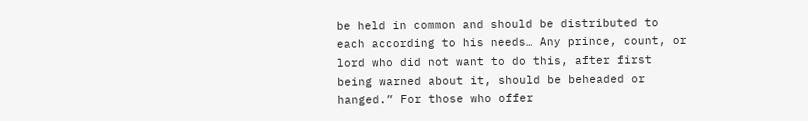be held in common and should be distributed to each according to his needs… Any prince, count, or lord who did not want to do this, after first being warned about it, should be beheaded or hanged.” For those who offer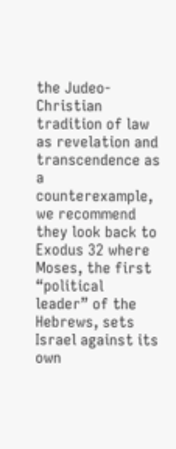the Judeo-Christian tradition of law as revelation and transcendence as a counterexample, we recommend they look back to Exodus 32 where Moses, the first “political leader” of the Hebrews, sets Israel against its own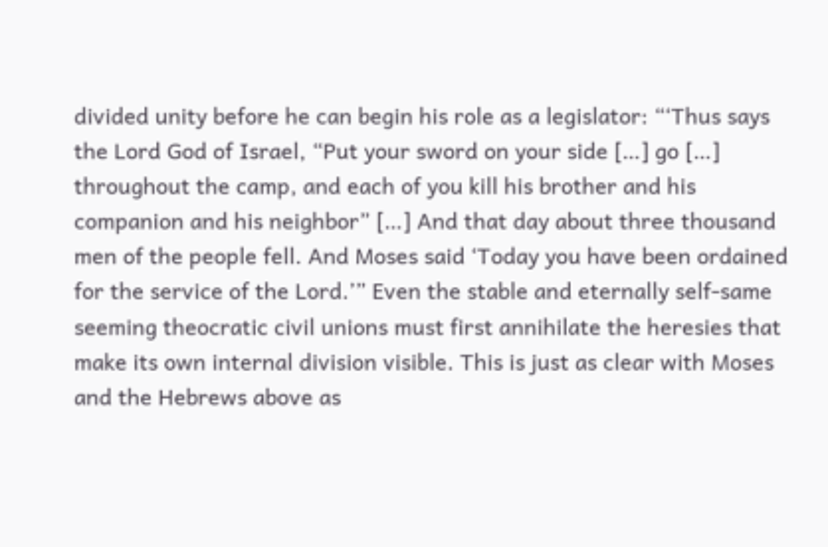divided unity before he can begin his role as a legislator: “‘Thus says the Lord God of Israel, “Put your sword on your side […] go […] throughout the camp, and each of you kill his brother and his companion and his neighbor” […] And that day about three thousand men of the people fell. And Moses said ‘Today you have been ordained for the service of the Lord.’” Even the stable and eternally self-same seeming theocratic civil unions must first annihilate the heresies that make its own internal division visible. This is just as clear with Moses and the Hebrews above as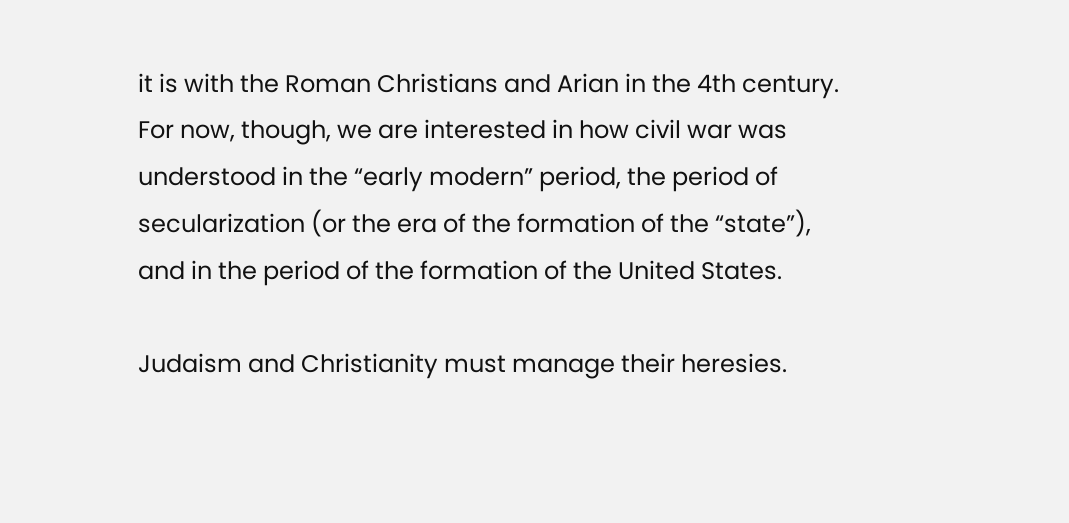it is with the Roman Christians and Arian in the 4th century. For now, though, we are interested in how civil war was understood in the “early modern” period, the period of secularization (or the era of the formation of the “state”), and in the period of the formation of the United States.

Judaism and Christianity must manage their heresies.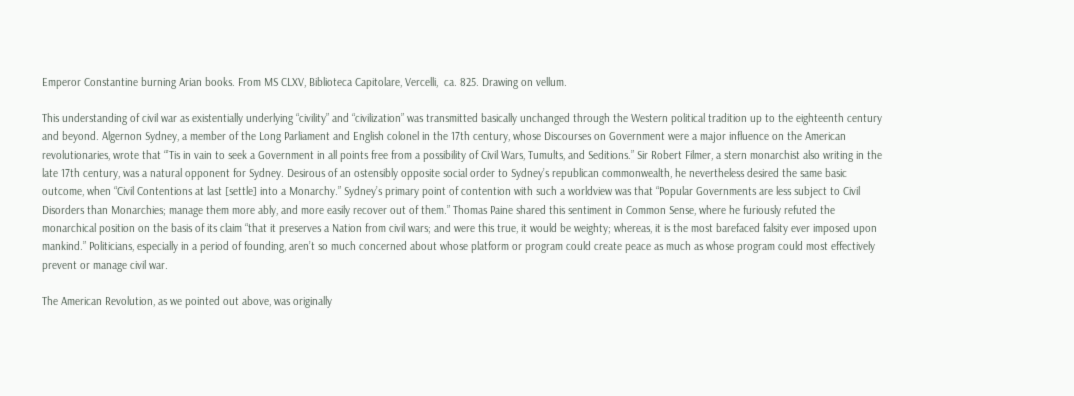Emperor Constantine burning Arian books. From MS CLXV, Biblioteca Capitolare, Vercelli,  ca. 825. Drawing on vellum.

This understanding of civil war as existentially underlying “civility” and “civilization” was transmitted basically unchanged through the Western political tradition up to the eighteenth century and beyond. Algernon Sydney, a member of the Long Parliament and English colonel in the 17th century, whose Discourses on Government were a major influence on the American revolutionaries, wrote that “’Tis in vain to seek a Government in all points free from a possibility of Civil Wars, Tumults, and Seditions.” Sir Robert Filmer, a stern monarchist also writing in the late 17th century, was a natural opponent for Sydney. Desirous of an ostensibly opposite social order to Sydney’s republican commonwealth, he nevertheless desired the same basic outcome, when “Civil Contentions at last [settle] into a Monarchy.” Sydney’s primary point of contention with such a worldview was that “Popular Governments are less subject to Civil Disorders than Monarchies; manage them more ably, and more easily recover out of them.” Thomas Paine shared this sentiment in Common Sense, where he furiously refuted the monarchical position on the basis of its claim “that it preserves a Nation from civil wars; and were this true, it would be weighty; whereas, it is the most barefaced falsity ever imposed upon mankind.” Politicians, especially in a period of founding, aren’t so much concerned about whose platform or program could create peace as much as whose program could most effectively prevent or manage civil war.

The American Revolution, as we pointed out above, was originally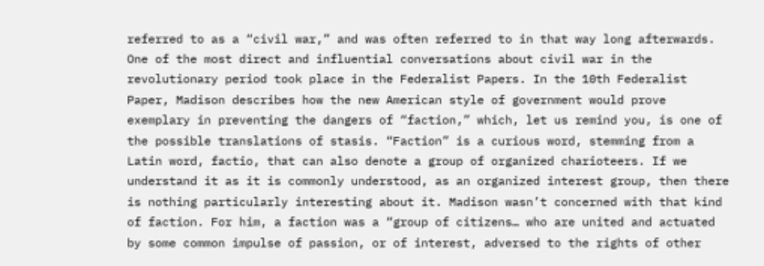referred to as a “civil war,” and was often referred to in that way long afterwards. One of the most direct and influential conversations about civil war in the revolutionary period took place in the Federalist Papers. In the 10th Federalist Paper, Madison describes how the new American style of government would prove exemplary in preventing the dangers of “faction,” which, let us remind you, is one of the possible translations of stasis. “Faction” is a curious word, stemming from a Latin word, factio, that can also denote a group of organized charioteers. If we understand it as it is commonly understood, as an organized interest group, then there is nothing particularly interesting about it. Madison wasn’t concerned with that kind of faction. For him, a faction was a “group of citizens… who are united and actuated by some common impulse of passion, or of interest, adversed to the rights of other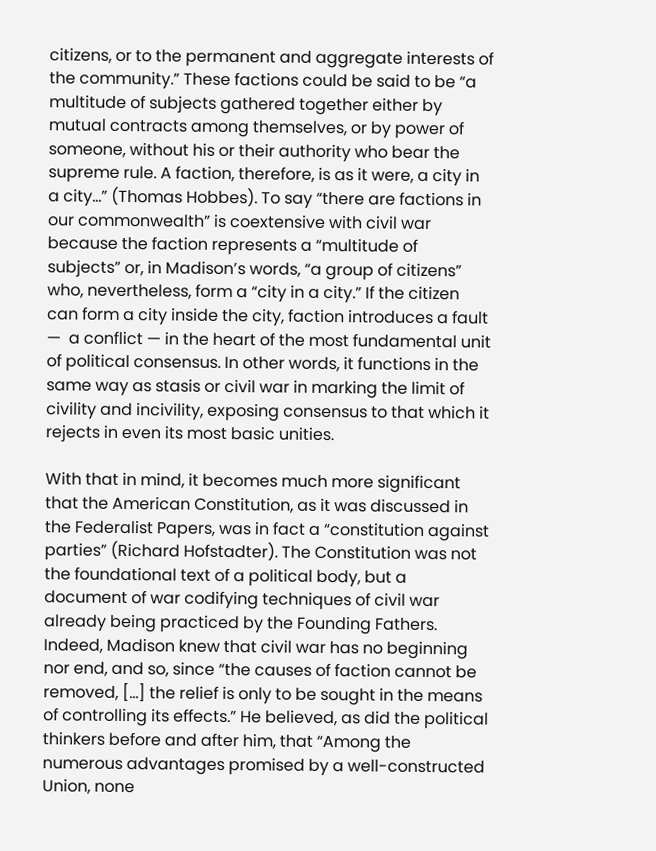citizens, or to the permanent and aggregate interests of the community.” These factions could be said to be “a multitude of subjects gathered together either by mutual contracts among themselves, or by power of someone, without his or their authority who bear the supreme rule. A faction, therefore, is as it were, a city in a city…” (Thomas Hobbes). To say “there are factions in our commonwealth” is coextensive with civil war because the faction represents a “multitude of subjects” or, in Madison’s words, “a group of citizens” who, nevertheless, form a “city in a city.” If the citizen can form a city inside the city, faction introduces a fault —  a conflict — in the heart of the most fundamental unit of political consensus. In other words, it functions in the same way as stasis or civil war in marking the limit of civility and incivility, exposing consensus to that which it rejects in even its most basic unities.

With that in mind, it becomes much more significant that the American Constitution, as it was discussed in the Federalist Papers, was in fact a “constitution against parties” (Richard Hofstadter). The Constitution was not the foundational text of a political body, but a document of war codifying techniques of civil war already being practiced by the Founding Fathers. Indeed, Madison knew that civil war has no beginning nor end, and so, since “the causes of faction cannot be removed, […] the relief is only to be sought in the means of controlling its effects.” He believed, as did the political thinkers before and after him, that “Among the numerous advantages promised by a well-constructed Union, none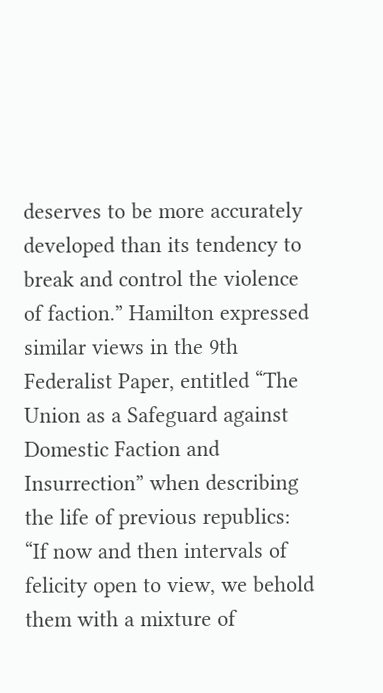deserves to be more accurately developed than its tendency to break and control the violence of faction.” Hamilton expressed similar views in the 9th Federalist Paper, entitled “The Union as a Safeguard against Domestic Faction and Insurrection” when describing the life of previous republics: “If now and then intervals of felicity open to view, we behold them with a mixture of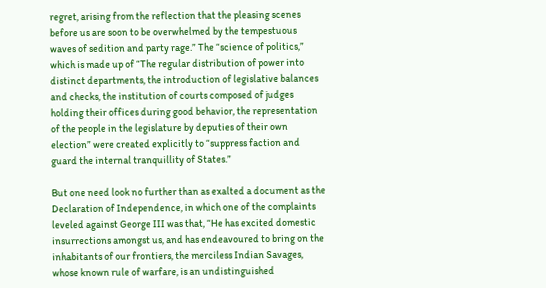regret, arising from the reflection that the pleasing scenes before us are soon to be overwhelmed by the tempestuous waves of sedition and party rage.” The “science of politics,” which is made up of “The regular distribution of power into distinct departments, the introduction of legislative balances and checks, the institution of courts composed of judges holding their offices during good behavior, the representation of the people in the legislature by deputies of their own election” were created explicitly to “suppress faction and guard the internal tranquillity of States.”

But one need look no further than as exalted a document as the Declaration of Independence, in which one of the complaints leveled against George III was that, “He has excited domestic insurrections amongst us, and has endeavoured to bring on the inhabitants of our frontiers, the merciless Indian Savages, whose known rule of warfare, is an undistinguished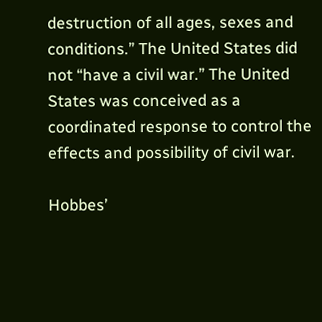destruction of all ages, sexes and conditions.” The United States did not “have a civil war.” The United States was conceived as a coordinated response to control the effects and possibility of civil war.

Hobbes’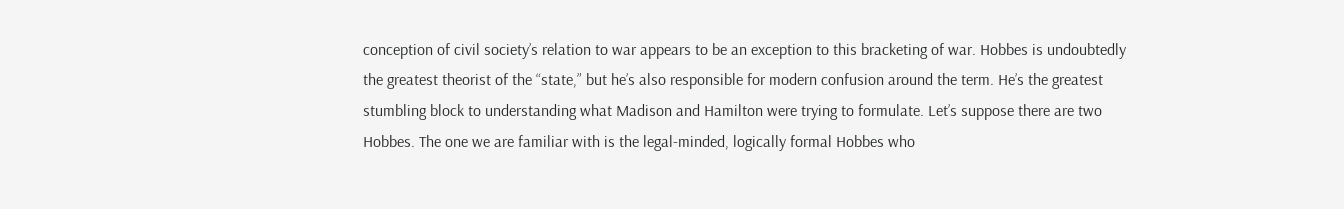conception of civil society’s relation to war appears to be an exception to this bracketing of war. Hobbes is undoubtedly the greatest theorist of the “state,” but he’s also responsible for modern confusion around the term. He’s the greatest stumbling block to understanding what Madison and Hamilton were trying to formulate. Let’s suppose there are two Hobbes. The one we are familiar with is the legal-minded, logically formal Hobbes who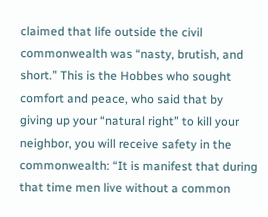claimed that life outside the civil commonwealth was “nasty, brutish, and short.” This is the Hobbes who sought comfort and peace, who said that by giving up your “natural right” to kill your neighbor, you will receive safety in the commonwealth: “It is manifest that during that time men live without a common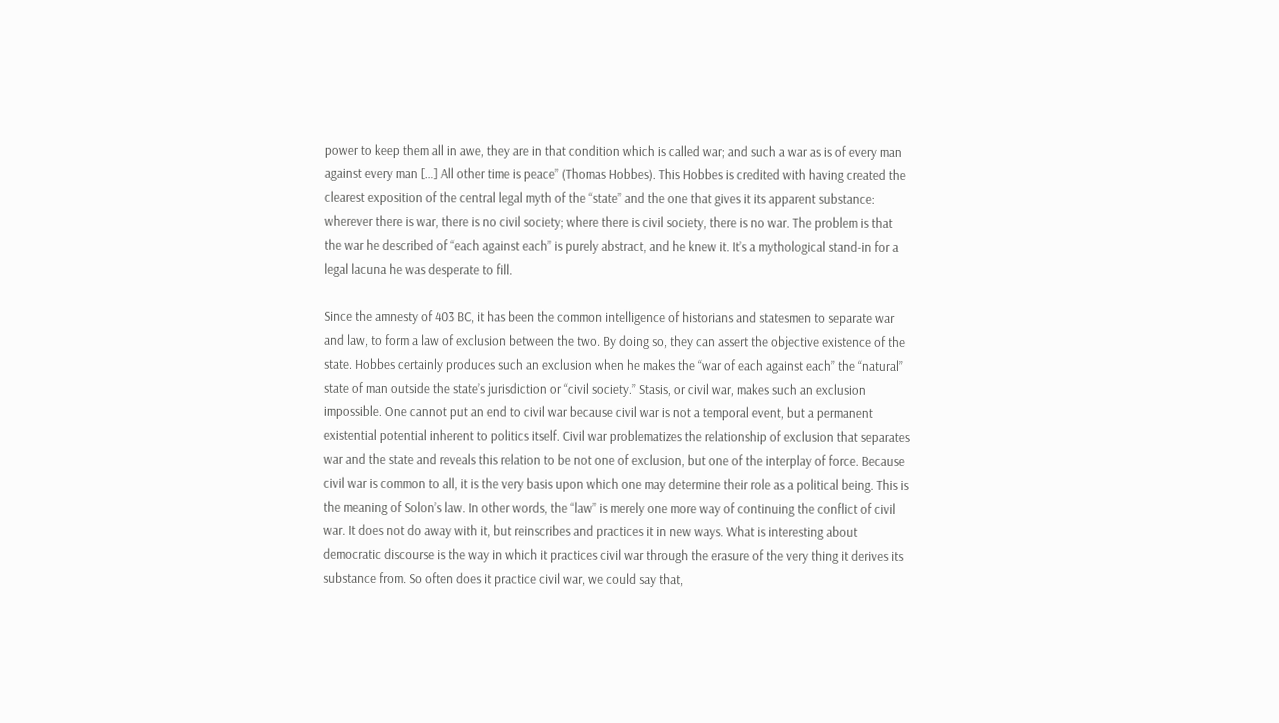power to keep them all in awe, they are in that condition which is called war; and such a war as is of every man against every man […] All other time is peace” (Thomas Hobbes). This Hobbes is credited with having created the clearest exposition of the central legal myth of the “state” and the one that gives it its apparent substance: wherever there is war, there is no civil society; where there is civil society, there is no war. The problem is that the war he described of “each against each” is purely abstract, and he knew it. It’s a mythological stand-in for a legal lacuna he was desperate to fill.

Since the amnesty of 403 BC, it has been the common intelligence of historians and statesmen to separate war and law, to form a law of exclusion between the two. By doing so, they can assert the objective existence of the state. Hobbes certainly produces such an exclusion when he makes the “war of each against each” the “natural” state of man outside the state’s jurisdiction or “civil society.” Stasis, or civil war, makes such an exclusion impossible. One cannot put an end to civil war because civil war is not a temporal event, but a permanent existential potential inherent to politics itself. Civil war problematizes the relationship of exclusion that separates war and the state and reveals this relation to be not one of exclusion, but one of the interplay of force. Because civil war is common to all, it is the very basis upon which one may determine their role as a political being. This is the meaning of Solon’s law. In other words, the “law” is merely one more way of continuing the conflict of civil war. It does not do away with it, but reinscribes and practices it in new ways. What is interesting about democratic discourse is the way in which it practices civil war through the erasure of the very thing it derives its substance from. So often does it practice civil war, we could say that,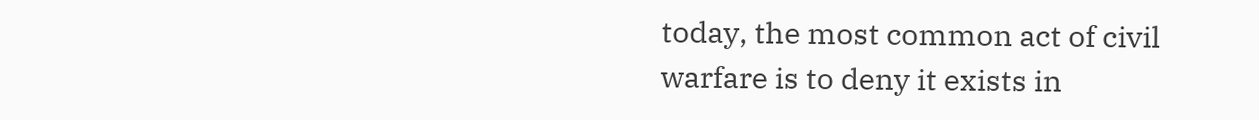today, the most common act of civil warfare is to deny it exists in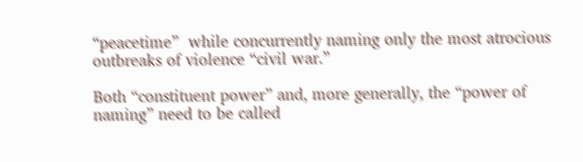“peacetime”  while concurrently naming only the most atrocious outbreaks of violence “civil war.”

Both “constituent power” and, more generally, the “power of naming” need to be called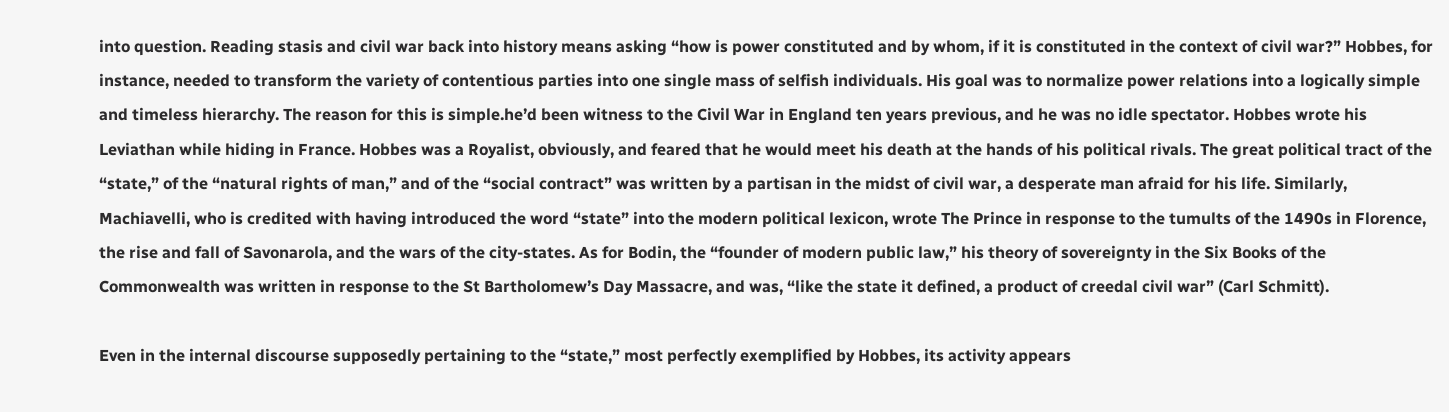into question. Reading stasis and civil war back into history means asking “how is power constituted and by whom, if it is constituted in the context of civil war?” Hobbes, for instance, needed to transform the variety of contentious parties into one single mass of selfish individuals. His goal was to normalize power relations into a logically simple and timeless hierarchy. The reason for this is simple.he’d been witness to the Civil War in England ten years previous, and he was no idle spectator. Hobbes wrote his Leviathan while hiding in France. Hobbes was a Royalist, obviously, and feared that he would meet his death at the hands of his political rivals. The great political tract of the “state,” of the “natural rights of man,” and of the “social contract” was written by a partisan in the midst of civil war, a desperate man afraid for his life. Similarly, Machiavelli, who is credited with having introduced the word “state” into the modern political lexicon, wrote The Prince in response to the tumults of the 1490s in Florence, the rise and fall of Savonarola, and the wars of the city-states. As for Bodin, the “founder of modern public law,” his theory of sovereignty in the Six Books of the Commonwealth was written in response to the St Bartholomew’s Day Massacre, and was, “like the state it defined, a product of creedal civil war” (Carl Schmitt).

Even in the internal discourse supposedly pertaining to the “state,” most perfectly exemplified by Hobbes, its activity appears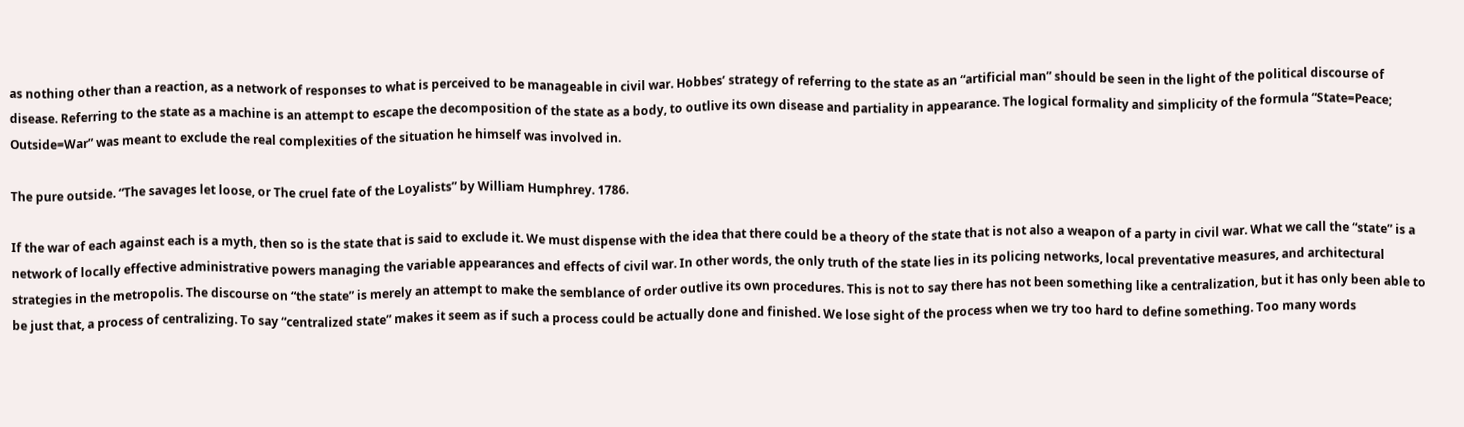as nothing other than a reaction, as a network of responses to what is perceived to be manageable in civil war. Hobbes’ strategy of referring to the state as an “artificial man” should be seen in the light of the political discourse of disease. Referring to the state as a machine is an attempt to escape the decomposition of the state as a body, to outlive its own disease and partiality in appearance. The logical formality and simplicity of the formula “State=Peace; Outside=War” was meant to exclude the real complexities of the situation he himself was involved in.

The pure outside. “The savages let loose, or The cruel fate of the Loyalists” by William Humphrey. 1786.

If the war of each against each is a myth, then so is the state that is said to exclude it. We must dispense with the idea that there could be a theory of the state that is not also a weapon of a party in civil war. What we call the “state” is a network of locally effective administrative powers managing the variable appearances and effects of civil war. In other words, the only truth of the state lies in its policing networks, local preventative measures, and architectural strategies in the metropolis. The discourse on “the state” is merely an attempt to make the semblance of order outlive its own procedures. This is not to say there has not been something like a centralization, but it has only been able to be just that, a process of centralizing. To say “centralized state” makes it seem as if such a process could be actually done and finished. We lose sight of the process when we try too hard to define something. Too many words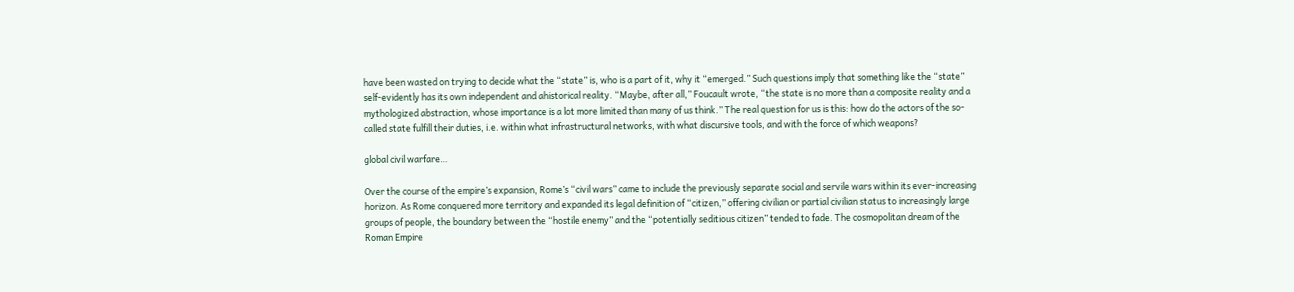have been wasted on trying to decide what the “state” is, who is a part of it, why it “emerged.” Such questions imply that something like the “state” self-evidently has its own independent and ahistorical reality. “Maybe, after all,” Foucault wrote, “the state is no more than a composite reality and a mythologized abstraction, whose importance is a lot more limited than many of us think.” The real question for us is this: how do the actors of the so-called state fulfill their duties, i.e. within what infrastructural networks, with what discursive tools, and with the force of which weapons?

global civil warfare…

Over the course of the empire’s expansion, Rome’s “civil wars” came to include the previously separate social and servile wars within its ever-increasing horizon. As Rome conquered more territory and expanded its legal definition of “citizen,” offering civilian or partial civilian status to increasingly large groups of people, the boundary between the “hostile enemy” and the “potentially seditious citizen” tended to fade. The cosmopolitan dream of the Roman Empire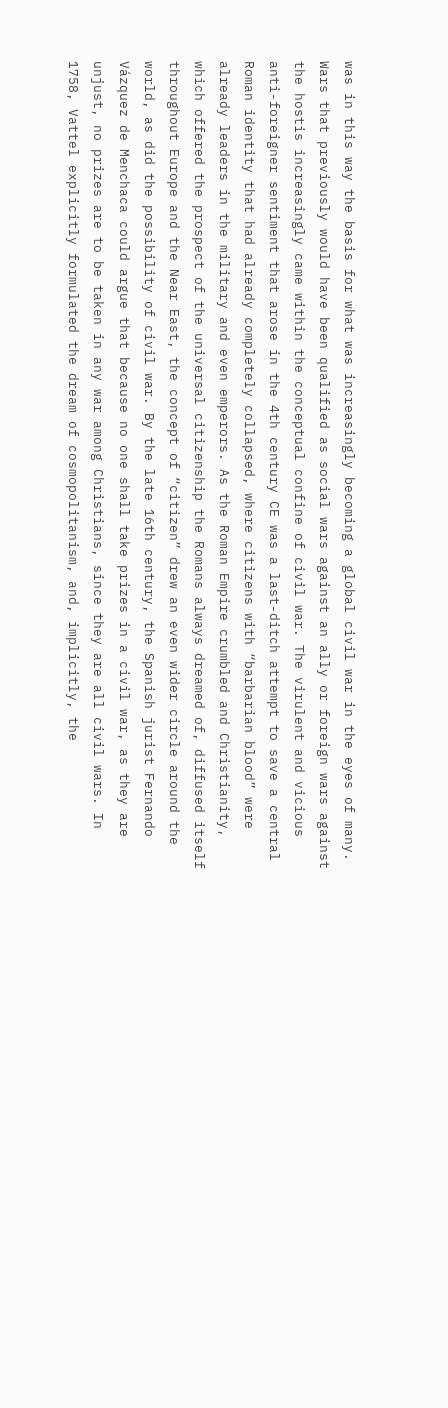was in this way the basis for what was increasingly becoming a global civil war in the eyes of many. Wars that previously would have been qualified as social wars against an ally or foreign wars against the hostis increasingly came within the conceptual confine of civil war. The virulent and vicious anti-foreigner sentiment that arose in the 4th century CE was a last-ditch attempt to save a central Roman identity that had already completely collapsed, where citizens with “barbarian blood” were already leaders in the military and even emperors. As the Roman Empire crumbled and Christianity, which offered the prospect of the universal citizenship the Romans always dreamed of, diffused itself throughout Europe and the Near East, the concept of “citizen” drew an even wider circle around the world, as did the possibility of civil war. By the late 16th century, the Spanish jurist Fernando Vázquez de Menchaca could argue that because no one shall take prizes in a civil war, as they are unjust, no prizes are to be taken in any war among Christians, since they are all civil wars. In 1758, Vattel explicitly formulated the dream of cosmopolitanism, and, implicitly, the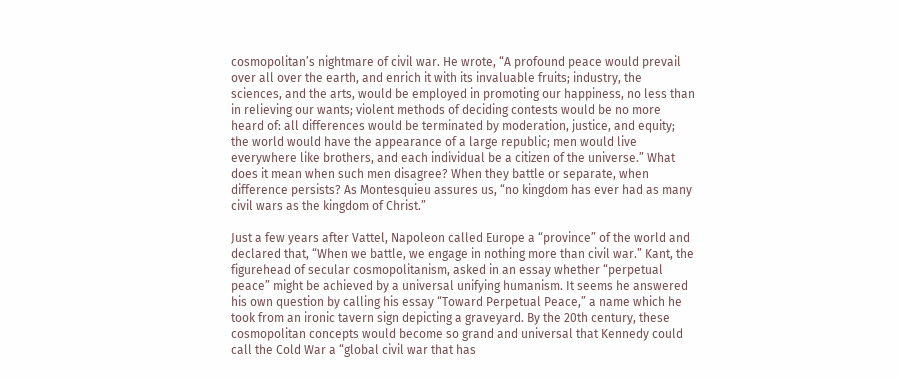cosmopolitan’s nightmare of civil war. He wrote, “A profound peace would prevail over all over the earth, and enrich it with its invaluable fruits; industry, the sciences, and the arts, would be employed in promoting our happiness, no less than in relieving our wants; violent methods of deciding contests would be no more heard of: all differences would be terminated by moderation, justice, and equity; the world would have the appearance of a large republic; men would live everywhere like brothers, and each individual be a citizen of the universe.” What does it mean when such men disagree? When they battle or separate, when difference persists? As Montesquieu assures us, “no kingdom has ever had as many civil wars as the kingdom of Christ.”

Just a few years after Vattel, Napoleon called Europe a “province” of the world and declared that, “When we battle, we engage in nothing more than civil war.” Kant, the figurehead of secular cosmopolitanism, asked in an essay whether “perpetual peace” might be achieved by a universal unifying humanism. It seems he answered his own question by calling his essay “Toward Perpetual Peace,” a name which he took from an ironic tavern sign depicting a graveyard. By the 20th century, these cosmopolitan concepts would become so grand and universal that Kennedy could call the Cold War a “global civil war that has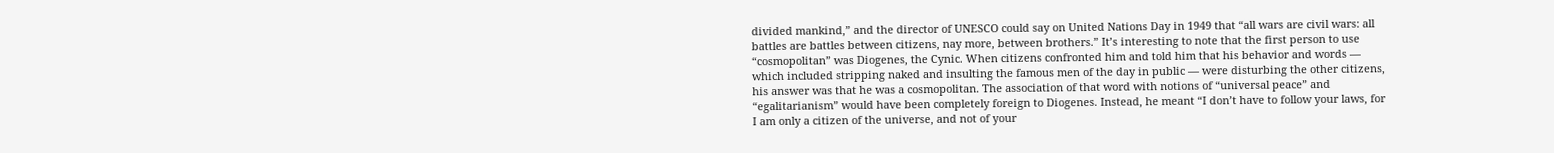divided mankind,” and the director of UNESCO could say on United Nations Day in 1949 that “all wars are civil wars: all battles are battles between citizens, nay more, between brothers.” It’s interesting to note that the first person to use “cosmopolitan” was Diogenes, the Cynic. When citizens confronted him and told him that his behavior and words — which included stripping naked and insulting the famous men of the day in public — were disturbing the other citizens, his answer was that he was a cosmopolitan. The association of that word with notions of “universal peace” and “egalitarianism” would have been completely foreign to Diogenes. Instead, he meant “I don’t have to follow your laws, for I am only a citizen of the universe, and not of your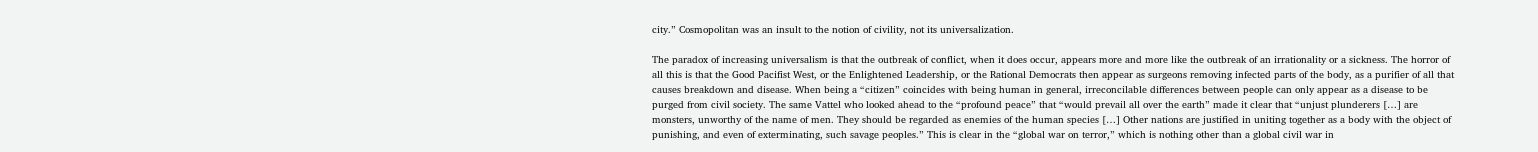city.” Cosmopolitan was an insult to the notion of civility, not its universalization.

The paradox of increasing universalism is that the outbreak of conflict, when it does occur, appears more and more like the outbreak of an irrationality or a sickness. The horror of all this is that the Good Pacifist West, or the Enlightened Leadership, or the Rational Democrats then appear as surgeons removing infected parts of the body, as a purifier of all that causes breakdown and disease. When being a “citizen” coincides with being human in general, irreconcilable differences between people can only appear as a disease to be purged from civil society. The same Vattel who looked ahead to the “profound peace” that “would prevail all over the earth” made it clear that “unjust plunderers […] are monsters, unworthy of the name of men. They should be regarded as enemies of the human species […] Other nations are justified in uniting together as a body with the object of punishing, and even of exterminating, such savage peoples.” This is clear in the “global war on terror,” which is nothing other than a global civil war in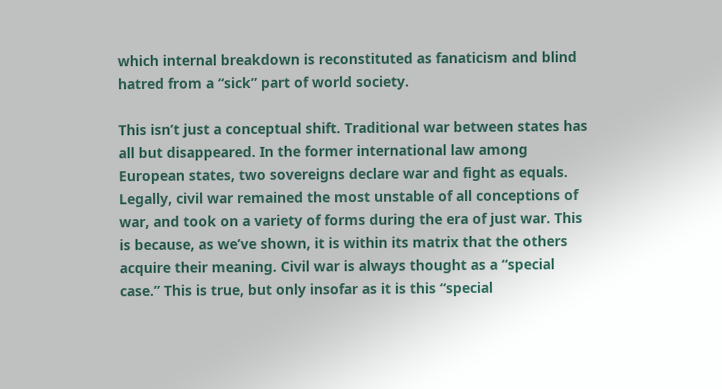which internal breakdown is reconstituted as fanaticism and blind hatred from a “sick” part of world society.

This isn’t just a conceptual shift. Traditional war between states has all but disappeared. In the former international law among European states, two sovereigns declare war and fight as equals. Legally, civil war remained the most unstable of all conceptions of war, and took on a variety of forms during the era of just war. This is because, as we’ve shown, it is within its matrix that the others acquire their meaning. Civil war is always thought as a “special case.” This is true, but only insofar as it is this “special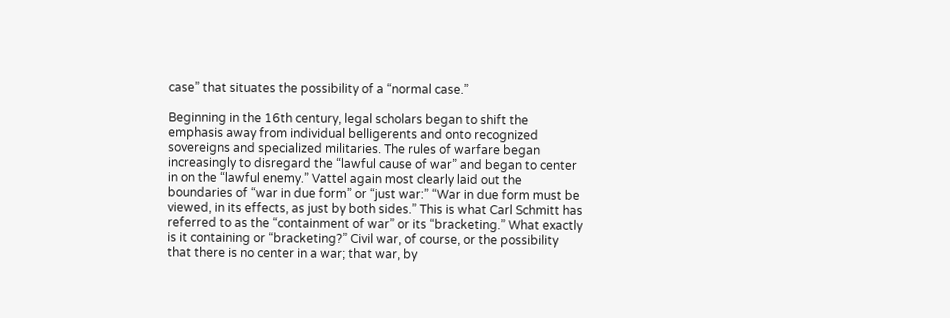case” that situates the possibility of a “normal case.”

Beginning in the 16th century, legal scholars began to shift the emphasis away from individual belligerents and onto recognized sovereigns and specialized militaries. The rules of warfare began increasingly to disregard the “lawful cause of war” and began to center in on the “lawful enemy.” Vattel again most clearly laid out the boundaries of “war in due form” or “just war:” “War in due form must be viewed, in its effects, as just by both sides.” This is what Carl Schmitt has referred to as the “containment of war” or its “bracketing.” What exactly is it containing or “bracketing?” Civil war, of course, or the possibility that there is no center in a war; that war, by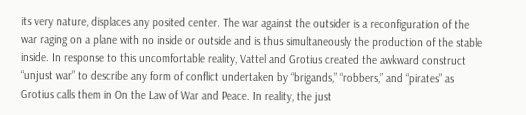its very nature, displaces any posited center. The war against the outsider is a reconfiguration of the war raging on a plane with no inside or outside and is thus simultaneously the production of the stable inside. In response to this uncomfortable reality, Vattel and Grotius created the awkward construct “unjust war” to describe any form of conflict undertaken by “brigands,” “robbers,” and “pirates” as Grotius calls them in On the Law of War and Peace. In reality, the just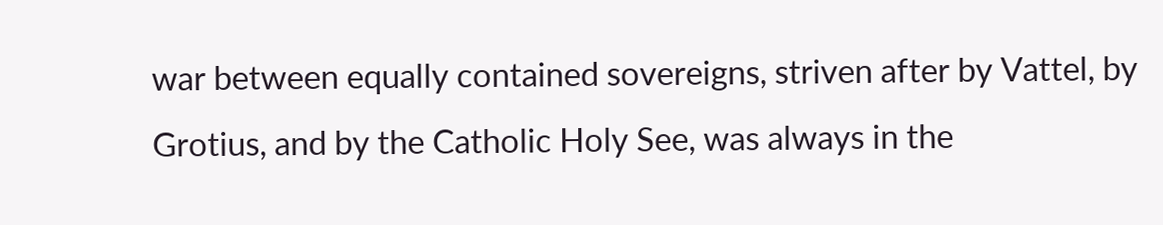war between equally contained sovereigns, striven after by Vattel, by Grotius, and by the Catholic Holy See, was always in the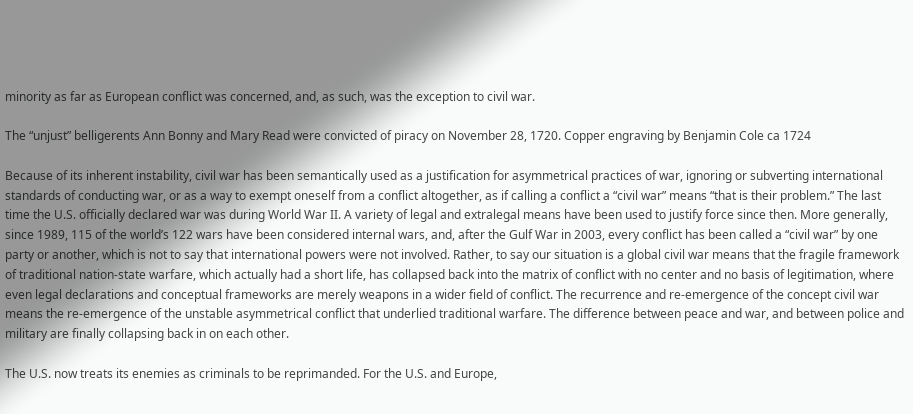minority as far as European conflict was concerned, and, as such, was the exception to civil war.

The “unjust” belligerents Ann Bonny and Mary Read were convicted of piracy on November 28, 1720. Copper engraving by Benjamin Cole ca 1724

Because of its inherent instability, civil war has been semantically used as a justification for asymmetrical practices of war, ignoring or subverting international standards of conducting war, or as a way to exempt oneself from a conflict altogether, as if calling a conflict a “civil war” means “that is their problem.” The last time the U.S. officially declared war was during World War II. A variety of legal and extralegal means have been used to justify force since then. More generally, since 1989, 115 of the world’s 122 wars have been considered internal wars, and, after the Gulf War in 2003, every conflict has been called a “civil war” by one party or another, which is not to say that international powers were not involved. Rather, to say our situation is a global civil war means that the fragile framework of traditional nation-state warfare, which actually had a short life, has collapsed back into the matrix of conflict with no center and no basis of legitimation, where even legal declarations and conceptual frameworks are merely weapons in a wider field of conflict. The recurrence and re-emergence of the concept civil war means the re-emergence of the unstable asymmetrical conflict that underlied traditional warfare. The difference between peace and war, and between police and military are finally collapsing back in on each other.

The U.S. now treats its enemies as criminals to be reprimanded. For the U.S. and Europe,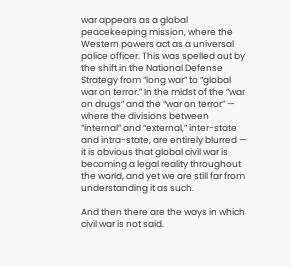war appears as a global peacekeeping mission, where the Western powers act as a universal police officer. This was spelled out by the shift in the National Defense Strategy from “long war” to “global war on terror.” In the midst of the “war on drugs” and the “war on terror” — where the divisions between “internal” and “external,” inter-state and intra-state, are entirely blurred — it is obvious that global civil war is becoming a legal reality throughout the world, and yet we are still far from understanding it as such.

And then there are the ways in which civil war is not said.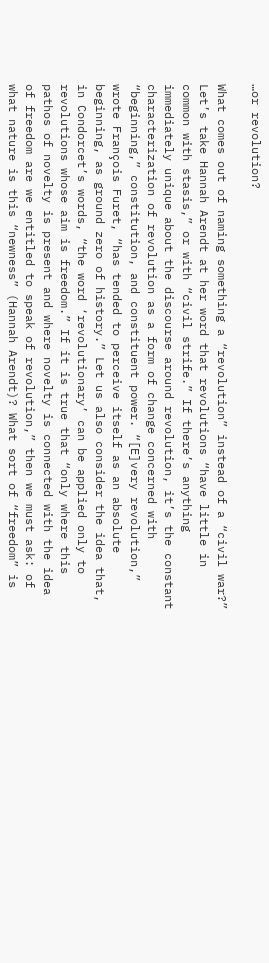…or revolution?

What comes out of naming something a “revolution” instead of a “civil war?” Let’s take Hannah Arendt at her word that revolutions “have little in common with stasis,” or with “civil strife.” If there’s anything immediately unique about the discourse around revolution, it’s the constant characterization of revolution as a form of change concerned with “beginning,” constitution, and constituent power. “[E]very revolution,” wrote François Furet, “has tended to perceive itself as an absolute beginning, as ground zero of history.” Let us also consider the idea that, in Condorcet’s words, “the word ‘revolutionary’ can be applied only to revolutions whose aim is freedom.” If it is true that “only where this pathos of novelty is present and where novelty is connected with the idea of freedom are we entitled to speak of revolution,” then we must ask: of what nature is this “newness” (Hannah Arendt)? What sort of “freedom” is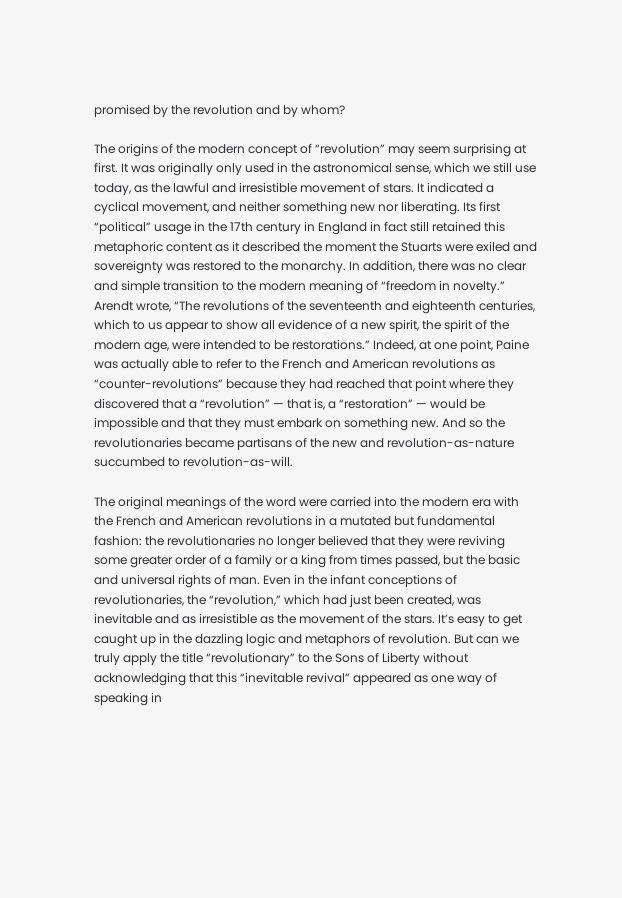promised by the revolution and by whom?

The origins of the modern concept of “revolution” may seem surprising at first. It was originally only used in the astronomical sense, which we still use today, as the lawful and irresistible movement of stars. It indicated a cyclical movement, and neither something new nor liberating. Its first “political” usage in the 17th century in England in fact still retained this metaphoric content as it described the moment the Stuarts were exiled and sovereignty was restored to the monarchy. In addition, there was no clear and simple transition to the modern meaning of “freedom in novelty.” Arendt wrote, “The revolutions of the seventeenth and eighteenth centuries, which to us appear to show all evidence of a new spirit, the spirit of the modern age, were intended to be restorations.” Indeed, at one point, Paine was actually able to refer to the French and American revolutions as “counter-revolutions” because they had reached that point where they discovered that a “revolution” — that is, a “restoration” — would be impossible and that they must embark on something new. And so the revolutionaries became partisans of the new and revolution-as-nature succumbed to revolution-as-will.

The original meanings of the word were carried into the modern era with the French and American revolutions in a mutated but fundamental fashion: the revolutionaries no longer believed that they were reviving some greater order of a family or a king from times passed, but the basic and universal rights of man. Even in the infant conceptions of revolutionaries, the “revolution,” which had just been created, was inevitable and as irresistible as the movement of the stars. It’s easy to get caught up in the dazzling logic and metaphors of revolution. But can we truly apply the title “revolutionary” to the Sons of Liberty without acknowledging that this “inevitable revival” appeared as one way of speaking in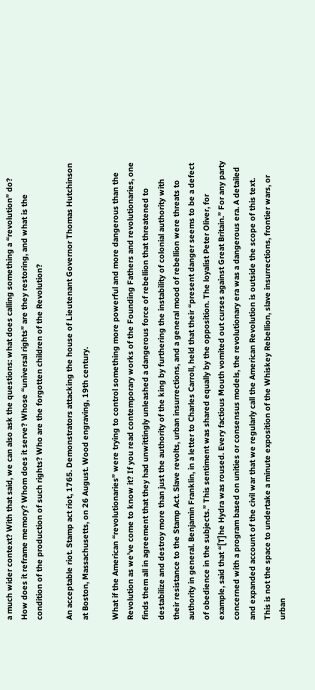a much wider context? With that said, we can also ask the questions: what does calling something a “revolution” do? How does it reframe memory? Whom does it serve? Whose “universal rights” are they restoring, and what is the condition of the production of such rights? Who are the forgotten children of the Revolution?

An acceptable riot. Stamp act riot, 1765. Demonstrators attacking the house of Lieutenant Governor Thomas Hutchinson at Boston, Massachusetts, on 26 August. Wood engraving, 19th century.

What if the American “revolutionaries” were trying to control something more powerful and more dangerous than the Revolution as we’ve come to know it? If you read contemporary works of the Founding Fathers and revolutionaries, one finds them all in agreement that they had unwittingly unleashed a dangerous force of rebellion that threatened to destabilize and destroy more than just the authority of the king by furthering the instability of colonial authority with their resistance to the Stamp Act. Slave revolts, urban insurrections, and a general mood of rebellion were threats to authority in general. Benjamin Franklin, in a letter to Charles Carroll, held that their “present danger seems to be a defect of obedience in the subjects.” This sentiment was shared equally by the opposition. The loyalist Peter Oliver, for example, said that “[T]he Hydra was roused. Every factious Mouth vomited out curses against Great Britain.” For any party concerned with a program based on unities or consensus models, the revolutionary era was a dangerous era. A detailed and expanded account of the civil war that we regularly call the American Revolution is outside the scope of this text. This is not the space to undertake a minute exposition of the Whiskey Rebellion, slave insurrections, frontier wars, or urban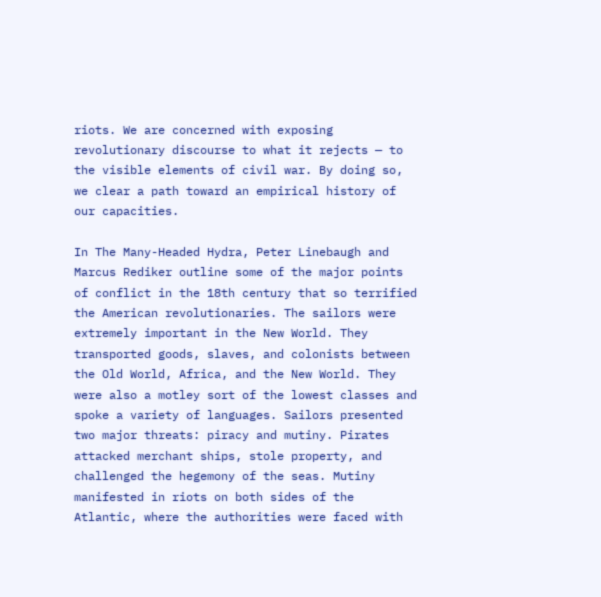riots. We are concerned with exposing revolutionary discourse to what it rejects — to the visible elements of civil war. By doing so, we clear a path toward an empirical history of our capacities.

In The Many-Headed Hydra, Peter Linebaugh and Marcus Rediker outline some of the major points of conflict in the 18th century that so terrified the American revolutionaries. The sailors were extremely important in the New World. They transported goods, slaves, and colonists between the Old World, Africa, and the New World. They were also a motley sort of the lowest classes and spoke a variety of languages. Sailors presented two major threats: piracy and mutiny. Pirates attacked merchant ships, stole property, and challenged the hegemony of the seas. Mutiny manifested in riots on both sides of the Atlantic, where the authorities were faced with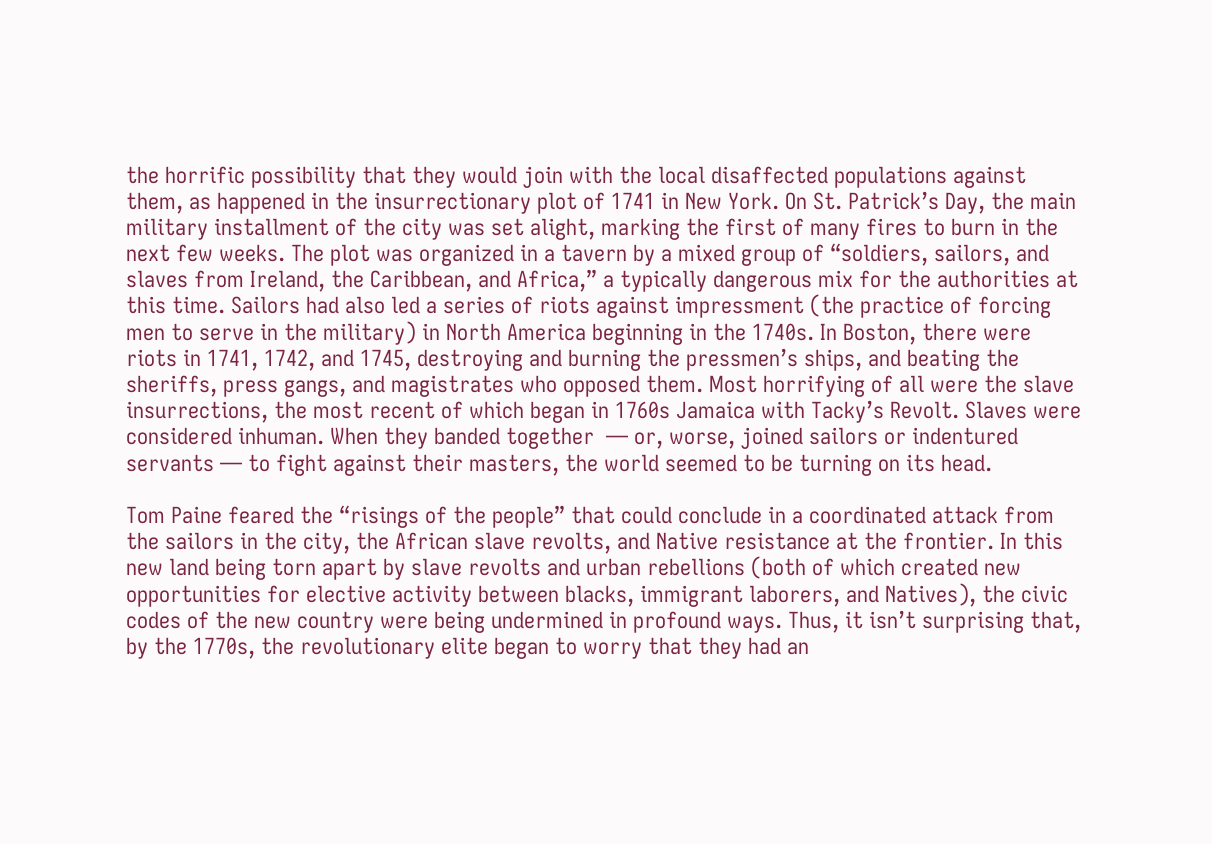the horrific possibility that they would join with the local disaffected populations against them, as happened in the insurrectionary plot of 1741 in New York. On St. Patrick’s Day, the main military installment of the city was set alight, marking the first of many fires to burn in the next few weeks. The plot was organized in a tavern by a mixed group of “soldiers, sailors, and slaves from Ireland, the Caribbean, and Africa,” a typically dangerous mix for the authorities at this time. Sailors had also led a series of riots against impressment (the practice of forcing men to serve in the military) in North America beginning in the 1740s. In Boston, there were riots in 1741, 1742, and 1745, destroying and burning the pressmen’s ships, and beating the sheriffs, press gangs, and magistrates who opposed them. Most horrifying of all were the slave insurrections, the most recent of which began in 1760s Jamaica with Tacky’s Revolt. Slaves were considered inhuman. When they banded together  — or, worse, joined sailors or indentured servants — to fight against their masters, the world seemed to be turning on its head.

Tom Paine feared the “risings of the people” that could conclude in a coordinated attack from the sailors in the city, the African slave revolts, and Native resistance at the frontier. In this new land being torn apart by slave revolts and urban rebellions (both of which created new opportunities for elective activity between blacks, immigrant laborers, and Natives), the civic codes of the new country were being undermined in profound ways. Thus, it isn’t surprising that, by the 1770s, the revolutionary elite began to worry that they had an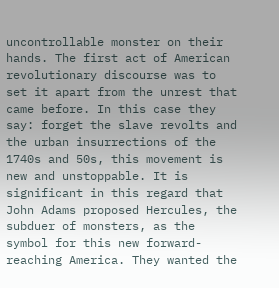uncontrollable monster on their hands. The first act of American revolutionary discourse was to set it apart from the unrest that came before. In this case they say: forget the slave revolts and the urban insurrections of the 1740s and 50s, this movement is new and unstoppable. It is significant in this regard that John Adams proposed Hercules, the subduer of monsters, as the symbol for this new forward-reaching America. They wanted the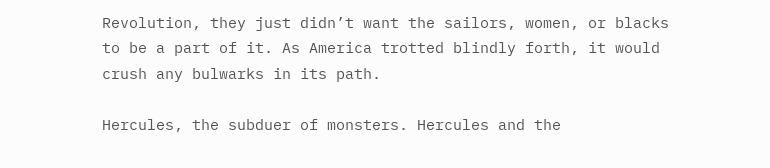Revolution, they just didn’t want the sailors, women, or blacks to be a part of it. As America trotted blindly forth, it would crush any bulwarks in its path.

Hercules, the subduer of monsters. Hercules and the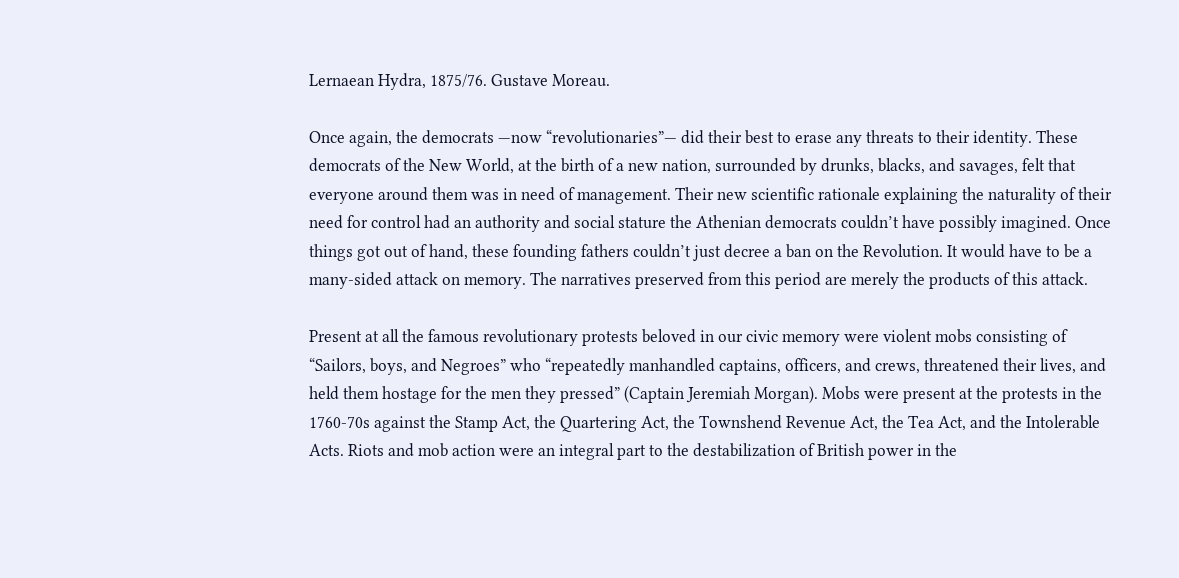Lernaean Hydra, 1875/76. Gustave Moreau.

Once again, the democrats —now “revolutionaries”— did their best to erase any threats to their identity. These democrats of the New World, at the birth of a new nation, surrounded by drunks, blacks, and savages, felt that everyone around them was in need of management. Their new scientific rationale explaining the naturality of their need for control had an authority and social stature the Athenian democrats couldn’t have possibly imagined. Once things got out of hand, these founding fathers couldn’t just decree a ban on the Revolution. It would have to be a many-sided attack on memory. The narratives preserved from this period are merely the products of this attack.

Present at all the famous revolutionary protests beloved in our civic memory were violent mobs consisting of “Sailors, boys, and Negroes” who “repeatedly manhandled captains, officers, and crews, threatened their lives, and held them hostage for the men they pressed” (Captain Jeremiah Morgan). Mobs were present at the protests in the 1760-70s against the Stamp Act, the Quartering Act, the Townshend Revenue Act, the Tea Act, and the Intolerable Acts. Riots and mob action were an integral part to the destabilization of British power in the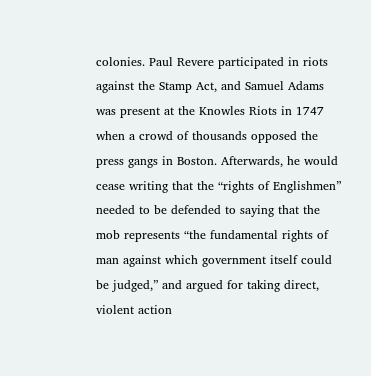colonies. Paul Revere participated in riots against the Stamp Act, and Samuel Adams was present at the Knowles Riots in 1747 when a crowd of thousands opposed the press gangs in Boston. Afterwards, he would cease writing that the “rights of Englishmen” needed to be defended to saying that the mob represents “the fundamental rights of man against which government itself could be judged,” and argued for taking direct, violent action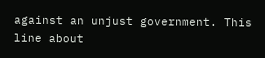against an unjust government. This line about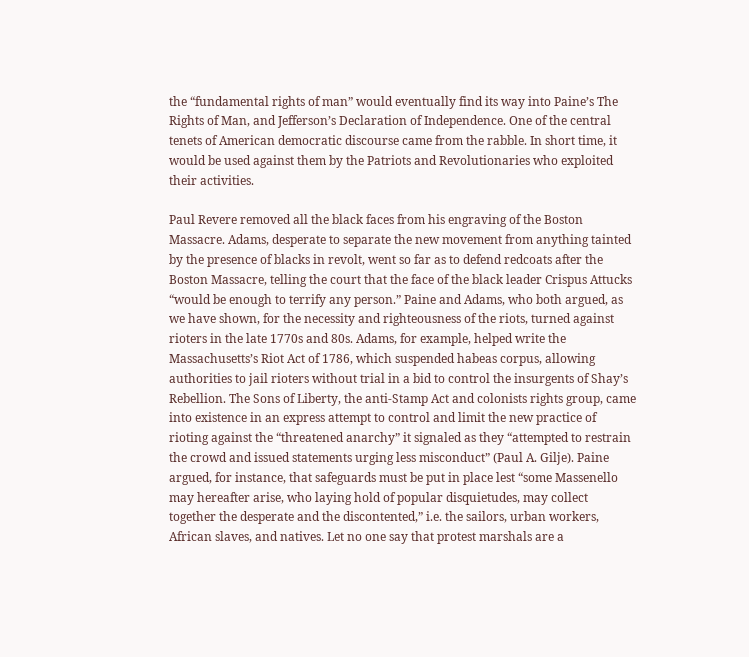the “fundamental rights of man” would eventually find its way into Paine’s The Rights of Man, and Jefferson’s Declaration of Independence. One of the central tenets of American democratic discourse came from the rabble. In short time, it would be used against them by the Patriots and Revolutionaries who exploited their activities.

Paul Revere removed all the black faces from his engraving of the Boston Massacre. Adams, desperate to separate the new movement from anything tainted by the presence of blacks in revolt, went so far as to defend redcoats after the Boston Massacre, telling the court that the face of the black leader Crispus Attucks “would be enough to terrify any person.” Paine and Adams, who both argued, as we have shown, for the necessity and righteousness of the riots, turned against rioters in the late 1770s and 80s. Adams, for example, helped write the Massachusetts’s Riot Act of 1786, which suspended habeas corpus, allowing authorities to jail rioters without trial in a bid to control the insurgents of Shay’s Rebellion. The Sons of Liberty, the anti-Stamp Act and colonists rights group, came into existence in an express attempt to control and limit the new practice of rioting against the “threatened anarchy” it signaled as they “attempted to restrain the crowd and issued statements urging less misconduct” (Paul A. Gilje). Paine argued, for instance, that safeguards must be put in place lest “some Massenello may hereafter arise, who laying hold of popular disquietudes, may collect together the desperate and the discontented,” i.e. the sailors, urban workers, African slaves, and natives. Let no one say that protest marshals are a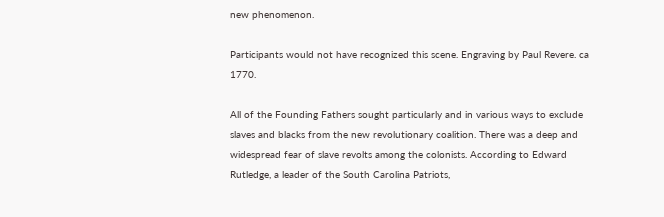new phenomenon.

Participants would not have recognized this scene. Engraving by Paul Revere. ca 1770.

All of the Founding Fathers sought particularly and in various ways to exclude slaves and blacks from the new revolutionary coalition. There was a deep and widespread fear of slave revolts among the colonists. According to Edward Rutledge, a leader of the South Carolina Patriots,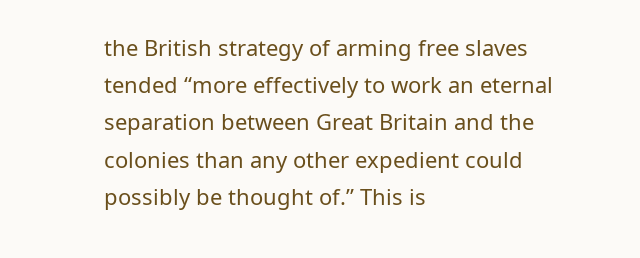the British strategy of arming free slaves tended “more effectively to work an eternal separation between Great Britain and the colonies than any other expedient could possibly be thought of.” This is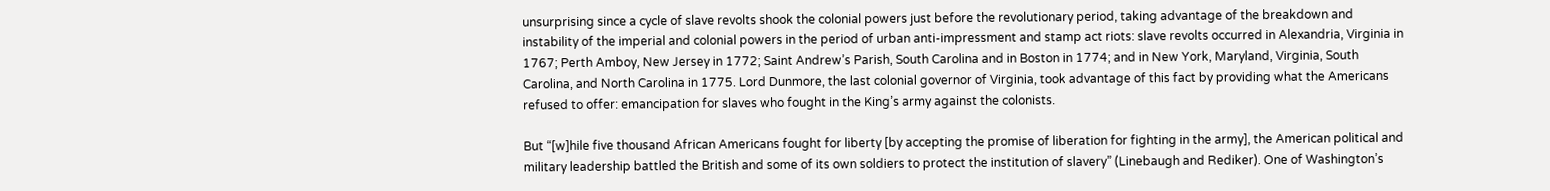unsurprising since a cycle of slave revolts shook the colonial powers just before the revolutionary period, taking advantage of the breakdown and instability of the imperial and colonial powers in the period of urban anti-impressment and stamp act riots: slave revolts occurred in Alexandria, Virginia in 1767; Perth Amboy, New Jersey in 1772; Saint Andrew’s Parish, South Carolina and in Boston in 1774; and in New York, Maryland, Virginia, South Carolina, and North Carolina in 1775. Lord Dunmore, the last colonial governor of Virginia, took advantage of this fact by providing what the Americans refused to offer: emancipation for slaves who fought in the King’s army against the colonists.

But “[w]hile five thousand African Americans fought for liberty [by accepting the promise of liberation for fighting in the army], the American political and military leadership battled the British and some of its own soldiers to protect the institution of slavery” (Linebaugh and Rediker). One of Washington’s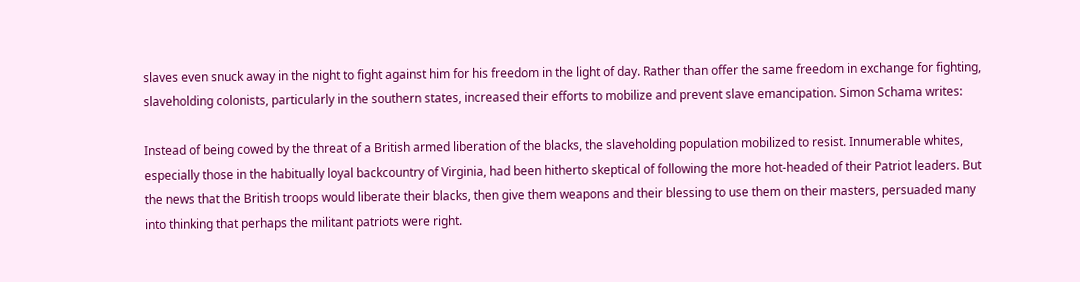slaves even snuck away in the night to fight against him for his freedom in the light of day. Rather than offer the same freedom in exchange for fighting, slaveholding colonists, particularly in the southern states, increased their efforts to mobilize and prevent slave emancipation. Simon Schama writes:

Instead of being cowed by the threat of a British armed liberation of the blacks, the slaveholding population mobilized to resist. Innumerable whites, especially those in the habitually loyal backcountry of Virginia, had been hitherto skeptical of following the more hot-headed of their Patriot leaders. But the news that the British troops would liberate their blacks, then give them weapons and their blessing to use them on their masters, persuaded many into thinking that perhaps the militant patriots were right.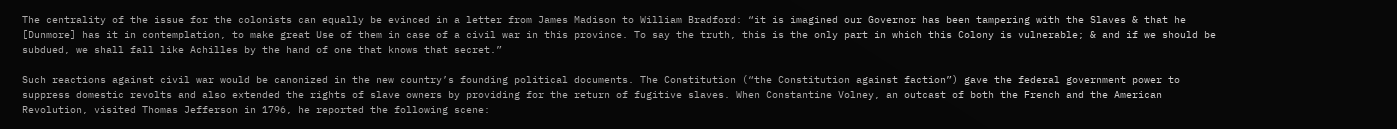The centrality of the issue for the colonists can equally be evinced in a letter from James Madison to William Bradford: “it is imagined our Governor has been tampering with the Slaves & that he [Dunmore] has it in contemplation, to make great Use of them in case of a civil war in this province. To say the truth, this is the only part in which this Colony is vulnerable; & and if we should be subdued, we shall fall like Achilles by the hand of one that knows that secret.”

Such reactions against civil war would be canonized in the new country’s founding political documents. The Constitution (“the Constitution against faction”) gave the federal government power to suppress domestic revolts and also extended the rights of slave owners by providing for the return of fugitive slaves. When Constantine Volney, an outcast of both the French and the American Revolution, visited Thomas Jefferson in 1796, he reported the following scene: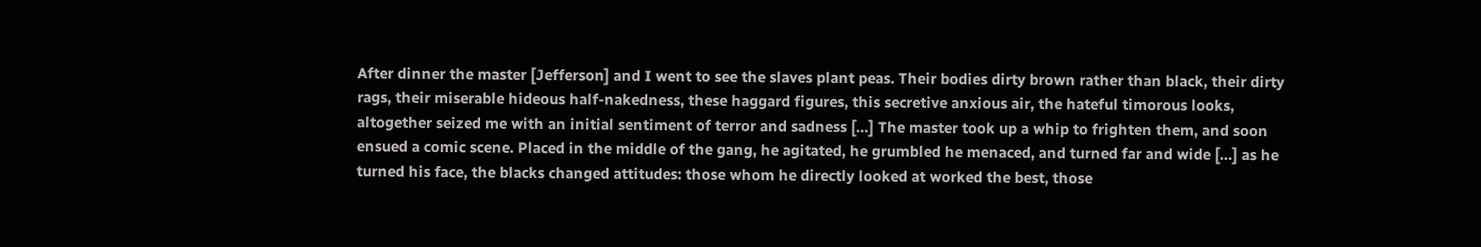After dinner the master [Jefferson] and I went to see the slaves plant peas. Their bodies dirty brown rather than black, their dirty rags, their miserable hideous half-nakedness, these haggard figures, this secretive anxious air, the hateful timorous looks, altogether seized me with an initial sentiment of terror and sadness […] The master took up a whip to frighten them, and soon ensued a comic scene. Placed in the middle of the gang, he agitated, he grumbled he menaced, and turned far and wide […] as he turned his face, the blacks changed attitudes: those whom he directly looked at worked the best, those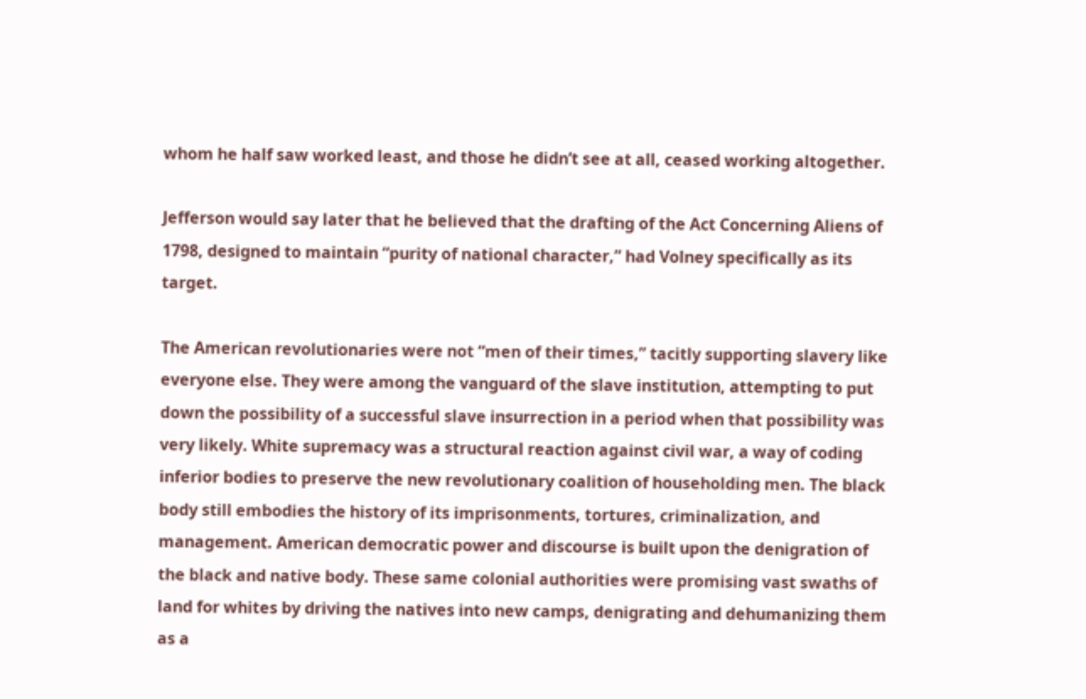whom he half saw worked least, and those he didn’t see at all, ceased working altogether.

Jefferson would say later that he believed that the drafting of the Act Concerning Aliens of 1798, designed to maintain “purity of national character,” had Volney specifically as its target.

The American revolutionaries were not “men of their times,” tacitly supporting slavery like everyone else. They were among the vanguard of the slave institution, attempting to put down the possibility of a successful slave insurrection in a period when that possibility was very likely. White supremacy was a structural reaction against civil war, a way of coding inferior bodies to preserve the new revolutionary coalition of householding men. The black body still embodies the history of its imprisonments, tortures, criminalization, and management. American democratic power and discourse is built upon the denigration of the black and native body. These same colonial authorities were promising vast swaths of land for whites by driving the natives into new camps, denigrating and dehumanizing them as a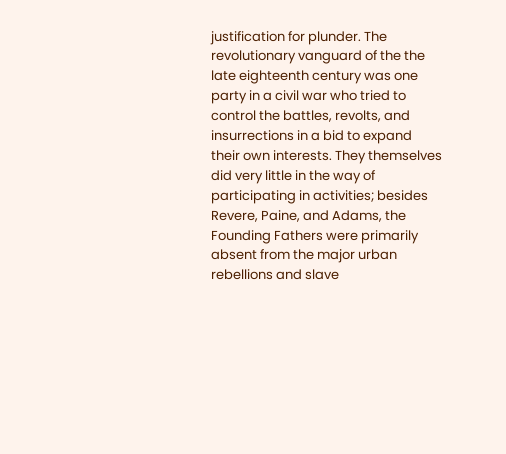justification for plunder. The revolutionary vanguard of the the late eighteenth century was one party in a civil war who tried to control the battles, revolts, and insurrections in a bid to expand their own interests. They themselves did very little in the way of participating in activities; besides Revere, Paine, and Adams, the Founding Fathers were primarily absent from the major urban rebellions and slave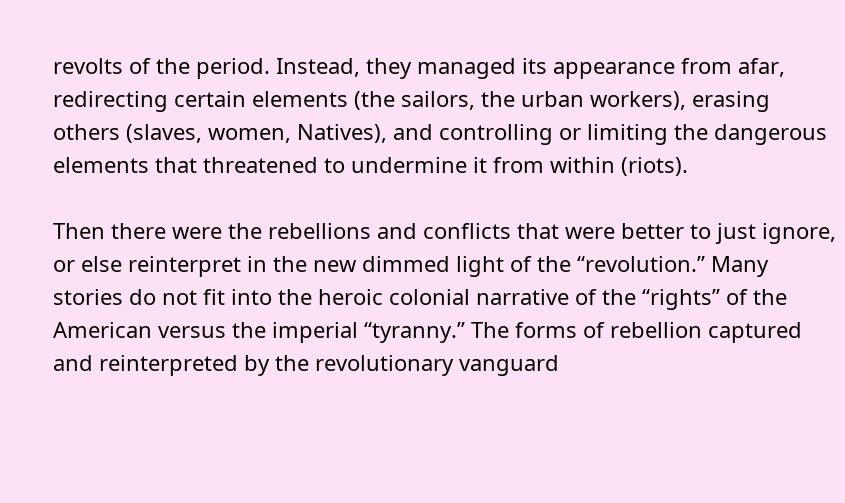revolts of the period. Instead, they managed its appearance from afar, redirecting certain elements (the sailors, the urban workers), erasing others (slaves, women, Natives), and controlling or limiting the dangerous elements that threatened to undermine it from within (riots).

Then there were the rebellions and conflicts that were better to just ignore, or else reinterpret in the new dimmed light of the “revolution.” Many stories do not fit into the heroic colonial narrative of the “rights” of the American versus the imperial “tyranny.” The forms of rebellion captured and reinterpreted by the revolutionary vanguard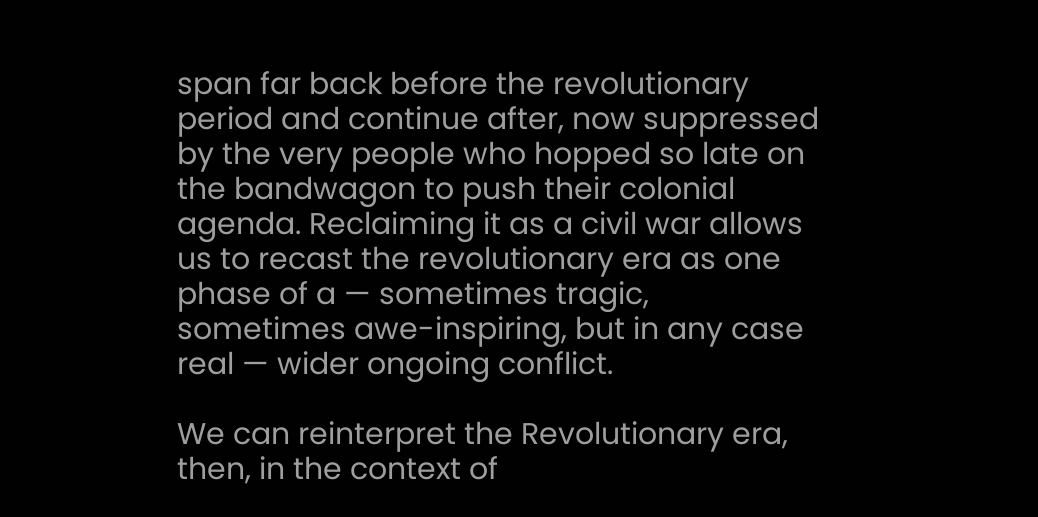span far back before the revolutionary period and continue after, now suppressed by the very people who hopped so late on the bandwagon to push their colonial agenda. Reclaiming it as a civil war allows us to recast the revolutionary era as one phase of a — sometimes tragic, sometimes awe-inspiring, but in any case real — wider ongoing conflict.

We can reinterpret the Revolutionary era, then, in the context of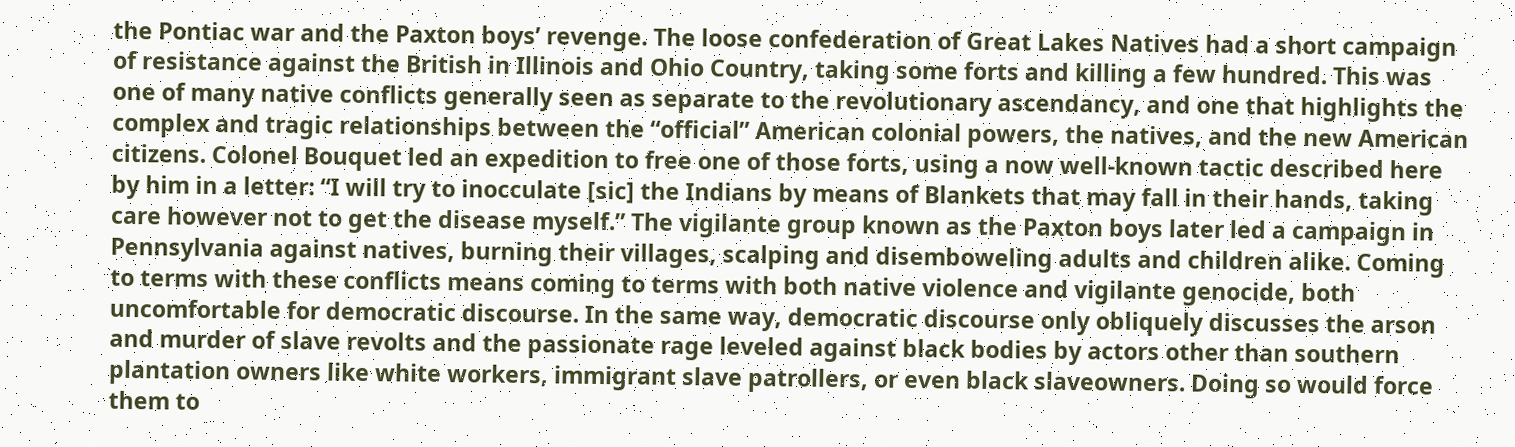the Pontiac war and the Paxton boys’ revenge. The loose confederation of Great Lakes Natives had a short campaign of resistance against the British in Illinois and Ohio Country, taking some forts and killing a few hundred. This was one of many native conflicts generally seen as separate to the revolutionary ascendancy, and one that highlights the complex and tragic relationships between the “official” American colonial powers, the natives, and the new American citizens. Colonel Bouquet led an expedition to free one of those forts, using a now well-known tactic described here by him in a letter: “I will try to inocculate [sic] the Indians by means of Blankets that may fall in their hands, taking care however not to get the disease myself.” The vigilante group known as the Paxton boys later led a campaign in Pennsylvania against natives, burning their villages, scalping and disemboweling adults and children alike. Coming to terms with these conflicts means coming to terms with both native violence and vigilante genocide, both uncomfortable for democratic discourse. In the same way, democratic discourse only obliquely discusses the arson and murder of slave revolts and the passionate rage leveled against black bodies by actors other than southern plantation owners like white workers, immigrant slave patrollers, or even black slaveowners. Doing so would force them to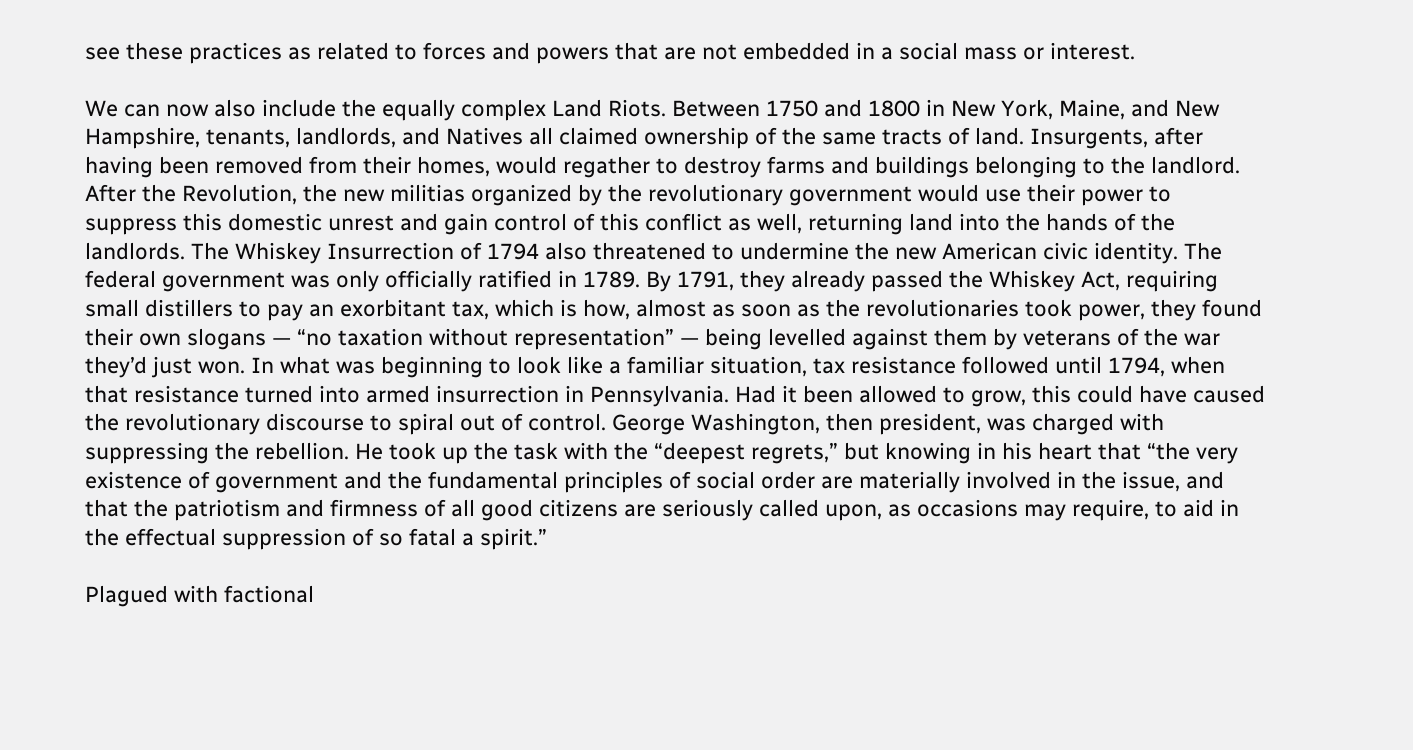see these practices as related to forces and powers that are not embedded in a social mass or interest.

We can now also include the equally complex Land Riots. Between 1750 and 1800 in New York, Maine, and New Hampshire, tenants, landlords, and Natives all claimed ownership of the same tracts of land. Insurgents, after having been removed from their homes, would regather to destroy farms and buildings belonging to the landlord. After the Revolution, the new militias organized by the revolutionary government would use their power to suppress this domestic unrest and gain control of this conflict as well, returning land into the hands of the landlords. The Whiskey Insurrection of 1794 also threatened to undermine the new American civic identity. The federal government was only officially ratified in 1789. By 1791, they already passed the Whiskey Act, requiring small distillers to pay an exorbitant tax, which is how, almost as soon as the revolutionaries took power, they found their own slogans — “no taxation without representation” — being levelled against them by veterans of the war they’d just won. In what was beginning to look like a familiar situation, tax resistance followed until 1794, when that resistance turned into armed insurrection in Pennsylvania. Had it been allowed to grow, this could have caused the revolutionary discourse to spiral out of control. George Washington, then president, was charged with suppressing the rebellion. He took up the task with the “deepest regrets,” but knowing in his heart that “the very existence of government and the fundamental principles of social order are materially involved in the issue, and that the patriotism and firmness of all good citizens are seriously called upon, as occasions may require, to aid in the effectual suppression of so fatal a spirit.”

Plagued with factional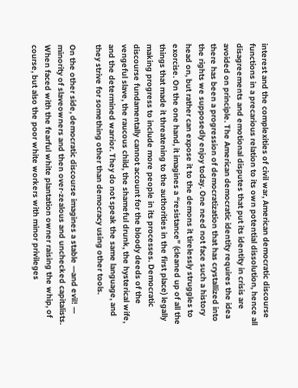interest and the complexities of civil war, American democratic discourse functions in a precarious relation to its own potential dissolution, hence all disagreements and emotional disputes that put its identity in crisis are avoided on principle. The American democratic identity requires the idea there has been a progression of democratization that has crystallized into the rights we supposedly enjoy today. One need not face such a history head on, but rather can expose it to the demons it tirelessly struggles to exorcise. On the one hand, it imagines a “resistance” (cleaned up of all the things that made it threatening to the authorities in the first place) legally making progress to include more people in its processes. Democratic discourse fundamentally cannot account for the bloody deeds of the vengeful slave, the raucous child, the shameful drunk, the hysterical wife, and the determined warrior. They do not speak the same language, and they strive for something other than democracy using other tools.

On the other side, democratic discourse imagines a stable —and evil! — minority of slaveowners and then over-zealous and unchecked capitalists. When faced with the fearful white plantation owner raising the whip, of course, but also the poor white workers with minor privileges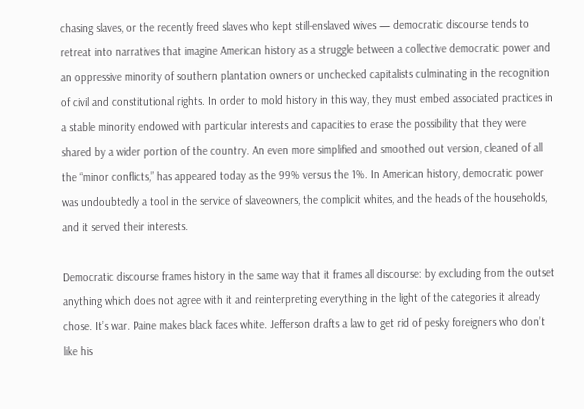chasing slaves, or the recently freed slaves who kept still-enslaved wives — democratic discourse tends to retreat into narratives that imagine American history as a struggle between a collective democratic power and an oppressive minority of southern plantation owners or unchecked capitalists culminating in the recognition of civil and constitutional rights. In order to mold history in this way, they must embed associated practices in a stable minority endowed with particular interests and capacities to erase the possibility that they were shared by a wider portion of the country. An even more simplified and smoothed out version, cleaned of all the “minor conflicts,” has appeared today as the 99% versus the 1%. In American history, democratic power was undoubtedly a tool in the service of slaveowners, the complicit whites, and the heads of the households, and it served their interests.

Democratic discourse frames history in the same way that it frames all discourse: by excluding from the outset anything which does not agree with it and reinterpreting everything in the light of the categories it already chose. It’s war. Paine makes black faces white. Jefferson drafts a law to get rid of pesky foreigners who don’t like his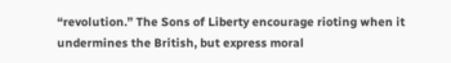“revolution.” The Sons of Liberty encourage rioting when it undermines the British, but express moral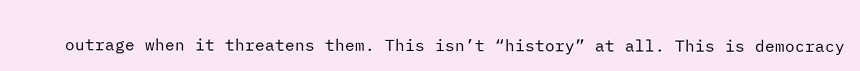outrage when it threatens them. This isn’t “history” at all. This is democracy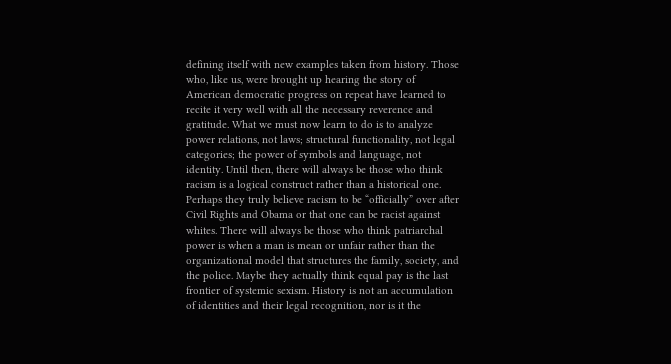defining itself with new examples taken from history. Those who, like us, were brought up hearing the story of American democratic progress on repeat have learned to recite it very well with all the necessary reverence and gratitude. What we must now learn to do is to analyze power relations, not laws; structural functionality, not legal categories; the power of symbols and language, not identity. Until then, there will always be those who think racism is a logical construct rather than a historical one. Perhaps they truly believe racism to be “officially” over after Civil Rights and Obama or that one can be racist against whites. There will always be those who think patriarchal power is when a man is mean or unfair rather than the organizational model that structures the family, society, and the police. Maybe they actually think equal pay is the last frontier of systemic sexism. History is not an accumulation of identities and their legal recognition, nor is it the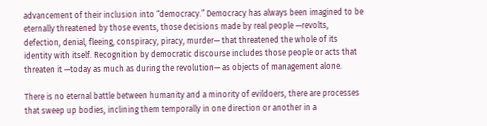advancement of their inclusion into “democracy.” Democracy has always been imagined to be eternally threatened by those events, those decisions made by real people —revolts, defection, denial, fleeing, conspiracy, piracy, murder— that threatened the whole of its identity with itself. Recognition by democratic discourse includes those people or acts that threaten it —today as much as during the revolution— as objects of management alone.

There is no eternal battle between humanity and a minority of evildoers, there are processes that sweep up bodies, inclining them temporally in one direction or another in a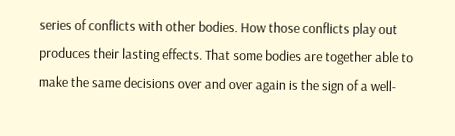series of conflicts with other bodies. How those conflicts play out produces their lasting effects. That some bodies are together able to make the same decisions over and over again is the sign of a well-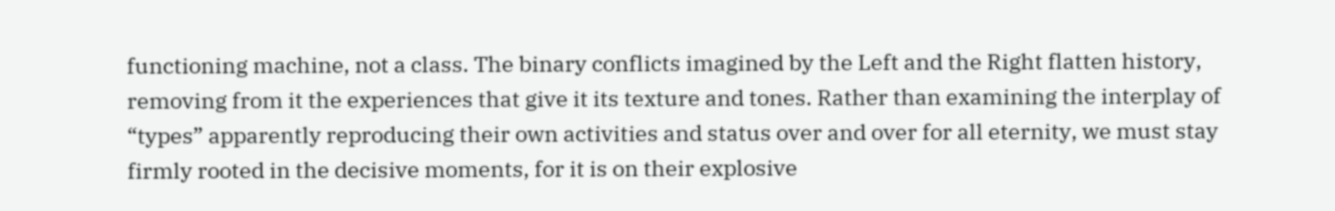functioning machine, not a class. The binary conflicts imagined by the Left and the Right flatten history, removing from it the experiences that give it its texture and tones. Rather than examining the interplay of “types” apparently reproducing their own activities and status over and over for all eternity, we must stay firmly rooted in the decisive moments, for it is on their explosive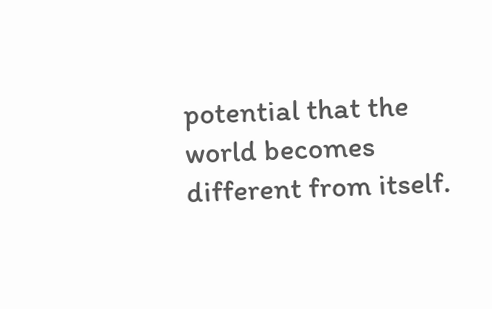potential that the world becomes different from itself.